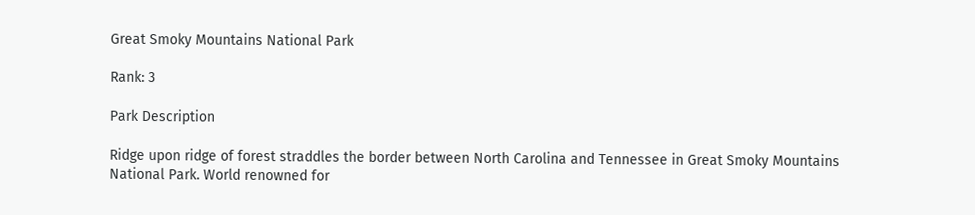Great Smoky Mountains National Park

Rank: 3

Park Description

Ridge upon ridge of forest straddles the border between North Carolina and Tennessee in Great Smoky Mountains National Park. World renowned for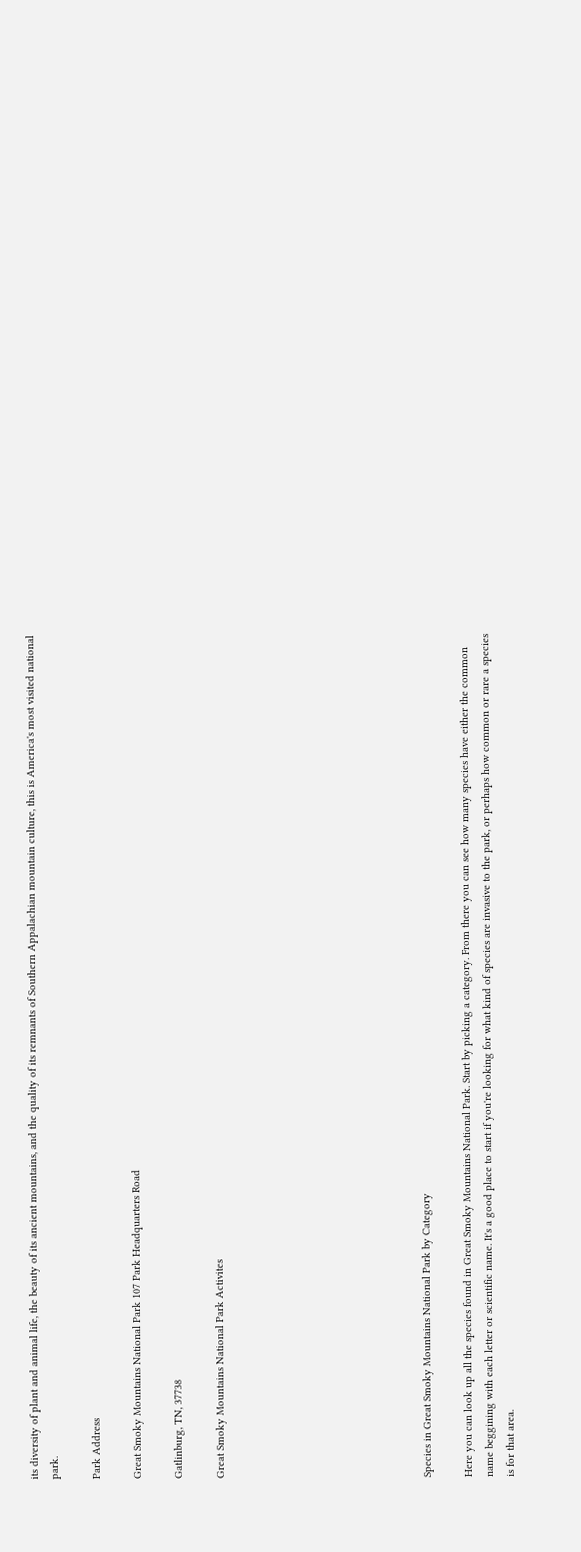its diversity of plant and animal life, the beauty of its ancient mountains, and the quality of its remnants of Southern Appalachian mountain culture, this is America's most visited national park.

Park Address

Great Smoky Mountains National Park 107 Park Headquarters Road

Gatlinburg, TN, 37738

Great Smoky Mountains National Park Activites









Species in Great Smoky Mountains National Park by Category

Here you can look up all the species found in Great Smoky Mountains National Park. Start by picking a category. From there you can see how many species have either the common name beggining with each letter or scientific name. It's a good place to start if you're looking for what kind of species are invasive to the park, or perhaps how common or rare a species is for that area.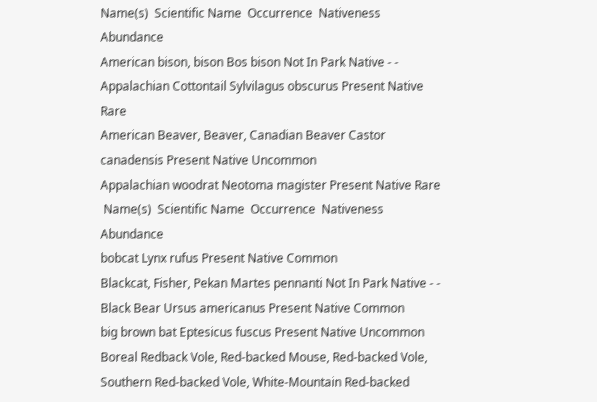Name(s)  Scientific Name  Occurrence  Nativeness  Abundance
American bison, bison Bos bison Not In Park Native - -
Appalachian Cottontail Sylvilagus obscurus Present Native Rare
American Beaver, Beaver, Canadian Beaver Castor canadensis Present Native Uncommon
Appalachian woodrat Neotoma magister Present Native Rare
 Name(s)  Scientific Name  Occurrence  Nativeness  Abundance
bobcat Lynx rufus Present Native Common
Blackcat, Fisher, Pekan Martes pennanti Not In Park Native - -
Black Bear Ursus americanus Present Native Common
big brown bat Eptesicus fuscus Present Native Uncommon
Boreal Redback Vole, Red-backed Mouse, Red-backed Vole, Southern Red-backed Vole, White-Mountain Red-backed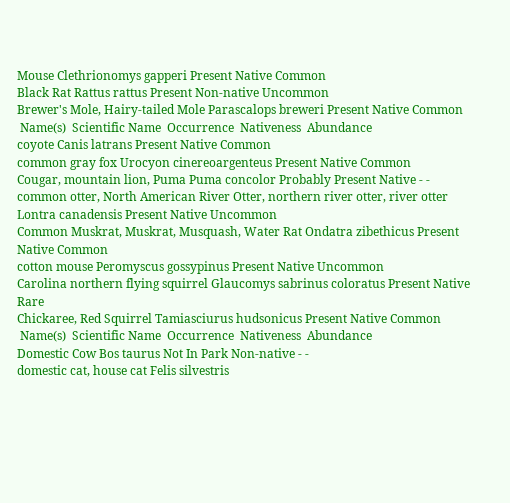Mouse Clethrionomys gapperi Present Native Common
Black Rat Rattus rattus Present Non-native Uncommon
Brewer's Mole, Hairy-tailed Mole Parascalops breweri Present Native Common
 Name(s)  Scientific Name  Occurrence  Nativeness  Abundance
coyote Canis latrans Present Native Common
common gray fox Urocyon cinereoargenteus Present Native Common
Cougar, mountain lion, Puma Puma concolor Probably Present Native - -
common otter, North American River Otter, northern river otter, river otter Lontra canadensis Present Native Uncommon
Common Muskrat, Muskrat, Musquash, Water Rat Ondatra zibethicus Present Native Common
cotton mouse Peromyscus gossypinus Present Native Uncommon
Carolina northern flying squirrel Glaucomys sabrinus coloratus Present Native Rare
Chickaree, Red Squirrel Tamiasciurus hudsonicus Present Native Common
 Name(s)  Scientific Name  Occurrence  Nativeness  Abundance
Domestic Cow Bos taurus Not In Park Non-native - -
domestic cat, house cat Felis silvestris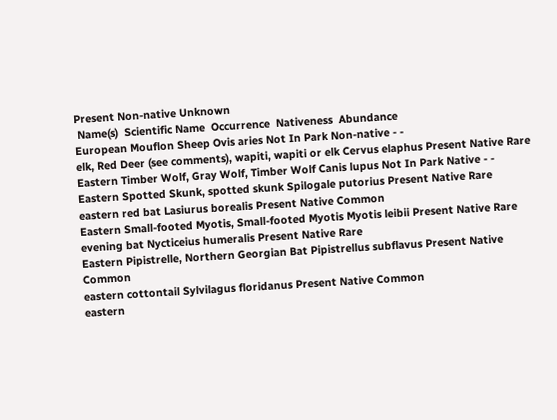Present Non-native Unknown
 Name(s)  Scientific Name  Occurrence  Nativeness  Abundance
European Mouflon Sheep Ovis aries Not In Park Non-native - -
elk, Red Deer (see comments), wapiti, wapiti or elk Cervus elaphus Present Native Rare
Eastern Timber Wolf, Gray Wolf, Timber Wolf Canis lupus Not In Park Native - -
Eastern Spotted Skunk, spotted skunk Spilogale putorius Present Native Rare
eastern red bat Lasiurus borealis Present Native Common
Eastern Small-footed Myotis, Small-footed Myotis Myotis leibii Present Native Rare
evening bat Nycticeius humeralis Present Native Rare
Eastern Pipistrelle, Northern Georgian Bat Pipistrellus subflavus Present Native Common
eastern cottontail Sylvilagus floridanus Present Native Common
eastern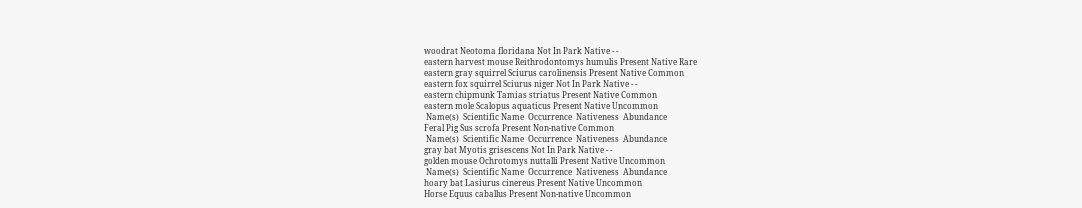woodrat Neotoma floridana Not In Park Native - -
eastern harvest mouse Reithrodontomys humulis Present Native Rare
eastern gray squirrel Sciurus carolinensis Present Native Common
eastern fox squirrel Sciurus niger Not In Park Native - -
eastern chipmunk Tamias striatus Present Native Common
eastern mole Scalopus aquaticus Present Native Uncommon
 Name(s)  Scientific Name  Occurrence  Nativeness  Abundance
Feral Pig Sus scrofa Present Non-native Common
 Name(s)  Scientific Name  Occurrence  Nativeness  Abundance
gray bat Myotis grisescens Not In Park Native - -
golden mouse Ochrotomys nuttalli Present Native Uncommon
 Name(s)  Scientific Name  Occurrence  Nativeness  Abundance
hoary bat Lasiurus cinereus Present Native Uncommon
Horse Equus caballus Present Non-native Uncommon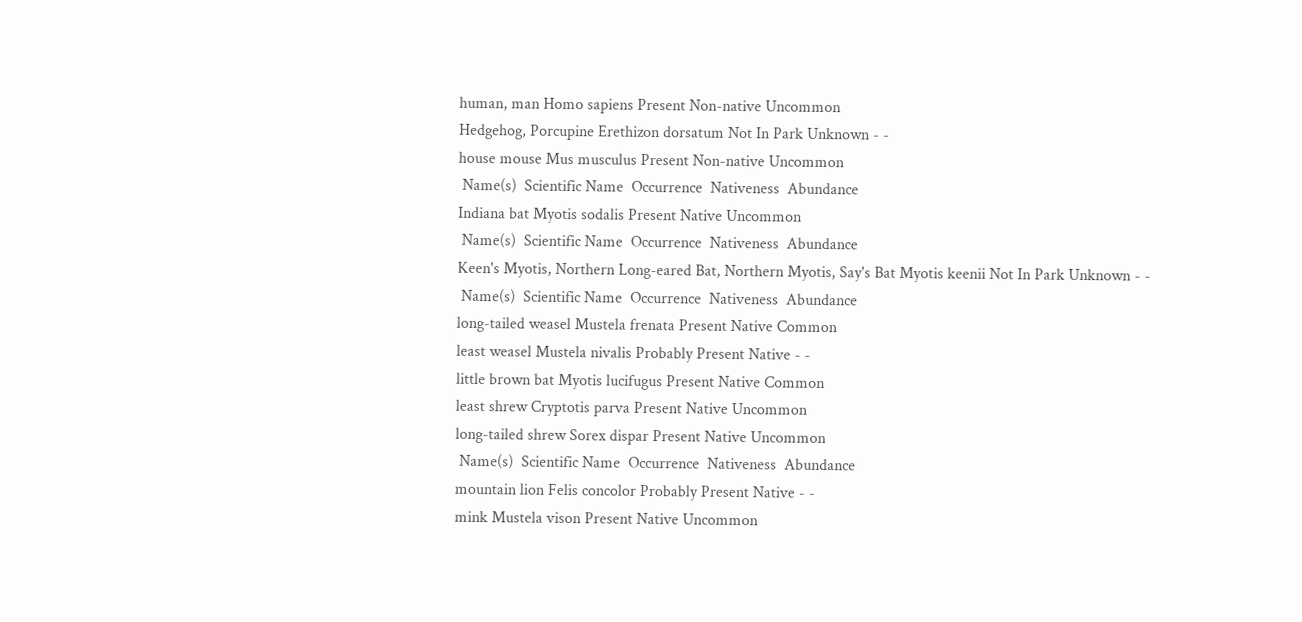human, man Homo sapiens Present Non-native Uncommon
Hedgehog, Porcupine Erethizon dorsatum Not In Park Unknown - -
house mouse Mus musculus Present Non-native Uncommon
 Name(s)  Scientific Name  Occurrence  Nativeness  Abundance
Indiana bat Myotis sodalis Present Native Uncommon
 Name(s)  Scientific Name  Occurrence  Nativeness  Abundance
Keen's Myotis, Northern Long-eared Bat, Northern Myotis, Say's Bat Myotis keenii Not In Park Unknown - -
 Name(s)  Scientific Name  Occurrence  Nativeness  Abundance
long-tailed weasel Mustela frenata Present Native Common
least weasel Mustela nivalis Probably Present Native - -
little brown bat Myotis lucifugus Present Native Common
least shrew Cryptotis parva Present Native Uncommon
long-tailed shrew Sorex dispar Present Native Uncommon
 Name(s)  Scientific Name  Occurrence  Nativeness  Abundance
mountain lion Felis concolor Probably Present Native - -
mink Mustela vison Present Native Uncommon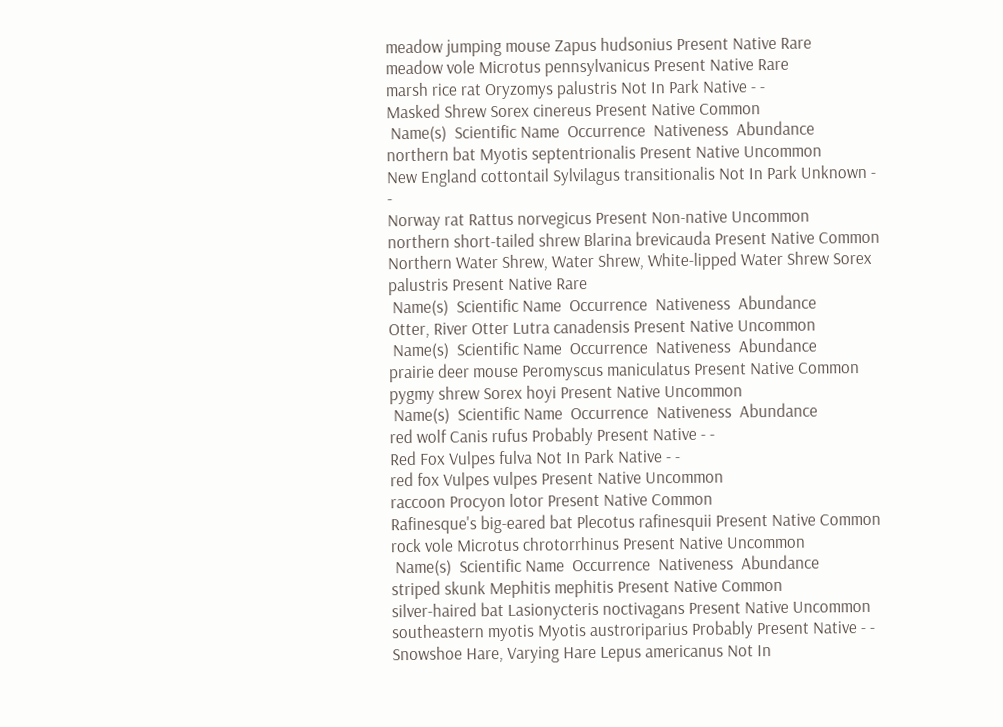meadow jumping mouse Zapus hudsonius Present Native Rare
meadow vole Microtus pennsylvanicus Present Native Rare
marsh rice rat Oryzomys palustris Not In Park Native - -
Masked Shrew Sorex cinereus Present Native Common
 Name(s)  Scientific Name  Occurrence  Nativeness  Abundance
northern bat Myotis septentrionalis Present Native Uncommon
New England cottontail Sylvilagus transitionalis Not In Park Unknown - -
Norway rat Rattus norvegicus Present Non-native Uncommon
northern short-tailed shrew Blarina brevicauda Present Native Common
Northern Water Shrew, Water Shrew, White-lipped Water Shrew Sorex palustris Present Native Rare
 Name(s)  Scientific Name  Occurrence  Nativeness  Abundance
Otter, River Otter Lutra canadensis Present Native Uncommon
 Name(s)  Scientific Name  Occurrence  Nativeness  Abundance
prairie deer mouse Peromyscus maniculatus Present Native Common
pygmy shrew Sorex hoyi Present Native Uncommon
 Name(s)  Scientific Name  Occurrence  Nativeness  Abundance
red wolf Canis rufus Probably Present Native - -
Red Fox Vulpes fulva Not In Park Native - -
red fox Vulpes vulpes Present Native Uncommon
raccoon Procyon lotor Present Native Common
Rafinesque's big-eared bat Plecotus rafinesquii Present Native Common
rock vole Microtus chrotorrhinus Present Native Uncommon
 Name(s)  Scientific Name  Occurrence  Nativeness  Abundance
striped skunk Mephitis mephitis Present Native Common
silver-haired bat Lasionycteris noctivagans Present Native Uncommon
southeastern myotis Myotis austroriparius Probably Present Native - -
Snowshoe Hare, Varying Hare Lepus americanus Not In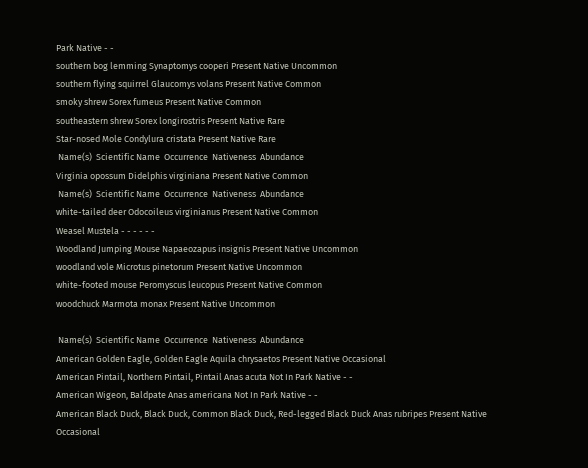Park Native - -
southern bog lemming Synaptomys cooperi Present Native Uncommon
southern flying squirrel Glaucomys volans Present Native Common
smoky shrew Sorex fumeus Present Native Common
southeastern shrew Sorex longirostris Present Native Rare
Star-nosed Mole Condylura cristata Present Native Rare
 Name(s)  Scientific Name  Occurrence  Nativeness  Abundance
Virginia opossum Didelphis virginiana Present Native Common
 Name(s)  Scientific Name  Occurrence  Nativeness  Abundance
white-tailed deer Odocoileus virginianus Present Native Common
Weasel Mustela - - - - - -
Woodland Jumping Mouse Napaeozapus insignis Present Native Uncommon
woodland vole Microtus pinetorum Present Native Uncommon
white-footed mouse Peromyscus leucopus Present Native Common
woodchuck Marmota monax Present Native Uncommon

 Name(s)  Scientific Name  Occurrence  Nativeness  Abundance
American Golden Eagle, Golden Eagle Aquila chrysaetos Present Native Occasional
American Pintail, Northern Pintail, Pintail Anas acuta Not In Park Native - -
American Wigeon, Baldpate Anas americana Not In Park Native - -
American Black Duck, Black Duck, Common Black Duck, Red-legged Black Duck Anas rubripes Present Native Occasional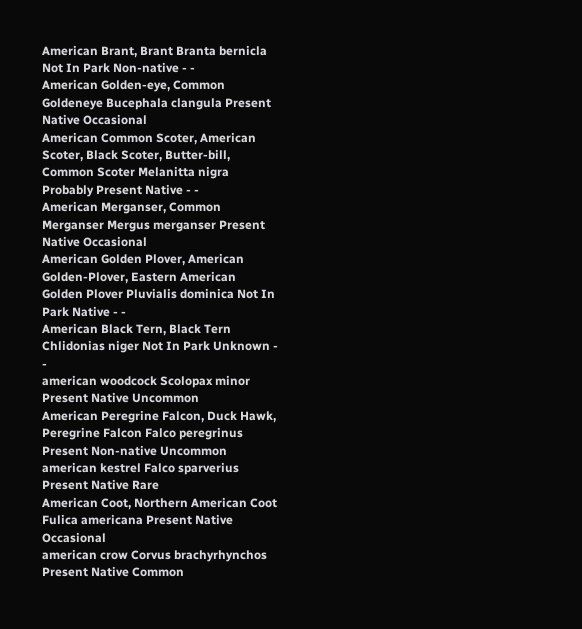American Brant, Brant Branta bernicla Not In Park Non-native - -
American Golden-eye, Common Goldeneye Bucephala clangula Present Native Occasional
American Common Scoter, American Scoter, Black Scoter, Butter-bill, Common Scoter Melanitta nigra Probably Present Native - -
American Merganser, Common Merganser Mergus merganser Present Native Occasional
American Golden Plover, American Golden-Plover, Eastern American Golden Plover Pluvialis dominica Not In Park Native - -
American Black Tern, Black Tern Chlidonias niger Not In Park Unknown - -
american woodcock Scolopax minor Present Native Uncommon
American Peregrine Falcon, Duck Hawk, Peregrine Falcon Falco peregrinus Present Non-native Uncommon
american kestrel Falco sparverius Present Native Rare
American Coot, Northern American Coot Fulica americana Present Native Occasional
american crow Corvus brachyrhynchos Present Native Common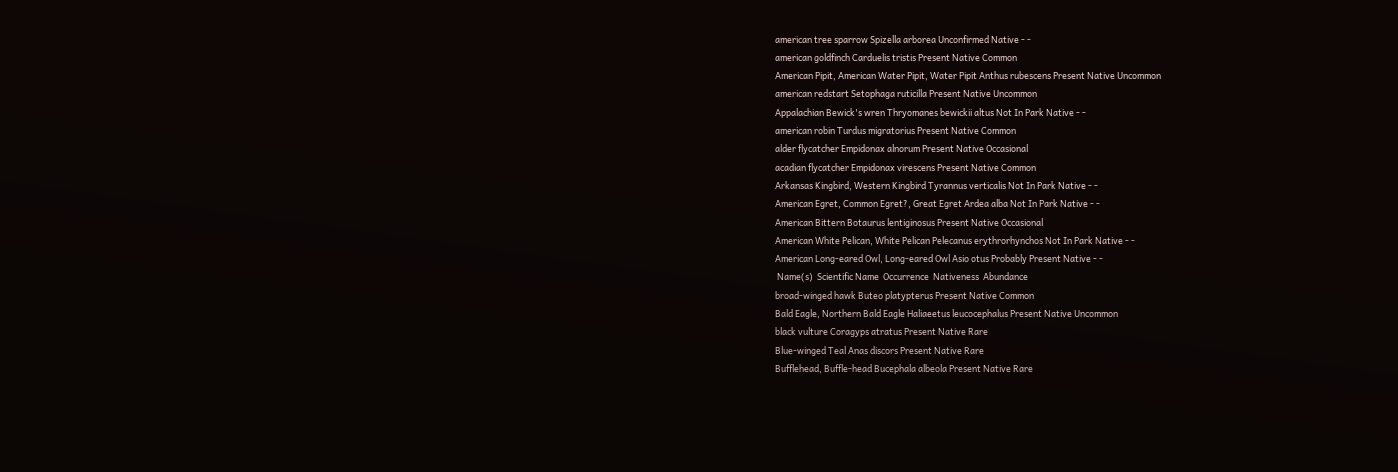american tree sparrow Spizella arborea Unconfirmed Native - -
american goldfinch Carduelis tristis Present Native Common
American Pipit, American Water Pipit, Water Pipit Anthus rubescens Present Native Uncommon
american redstart Setophaga ruticilla Present Native Uncommon
Appalachian Bewick's wren Thryomanes bewickii altus Not In Park Native - -
american robin Turdus migratorius Present Native Common
alder flycatcher Empidonax alnorum Present Native Occasional
acadian flycatcher Empidonax virescens Present Native Common
Arkansas Kingbird, Western Kingbird Tyrannus verticalis Not In Park Native - -
American Egret, Common Egret?, Great Egret Ardea alba Not In Park Native - -
American Bittern Botaurus lentiginosus Present Native Occasional
American White Pelican, White Pelican Pelecanus erythrorhynchos Not In Park Native - -
American Long-eared Owl, Long-eared Owl Asio otus Probably Present Native - -
 Name(s)  Scientific Name  Occurrence  Nativeness  Abundance
broad-winged hawk Buteo platypterus Present Native Common
Bald Eagle, Northern Bald Eagle Haliaeetus leucocephalus Present Native Uncommon
black vulture Coragyps atratus Present Native Rare
Blue-winged Teal Anas discors Present Native Rare
Bufflehead, Buffle-head Bucephala albeola Present Native Rare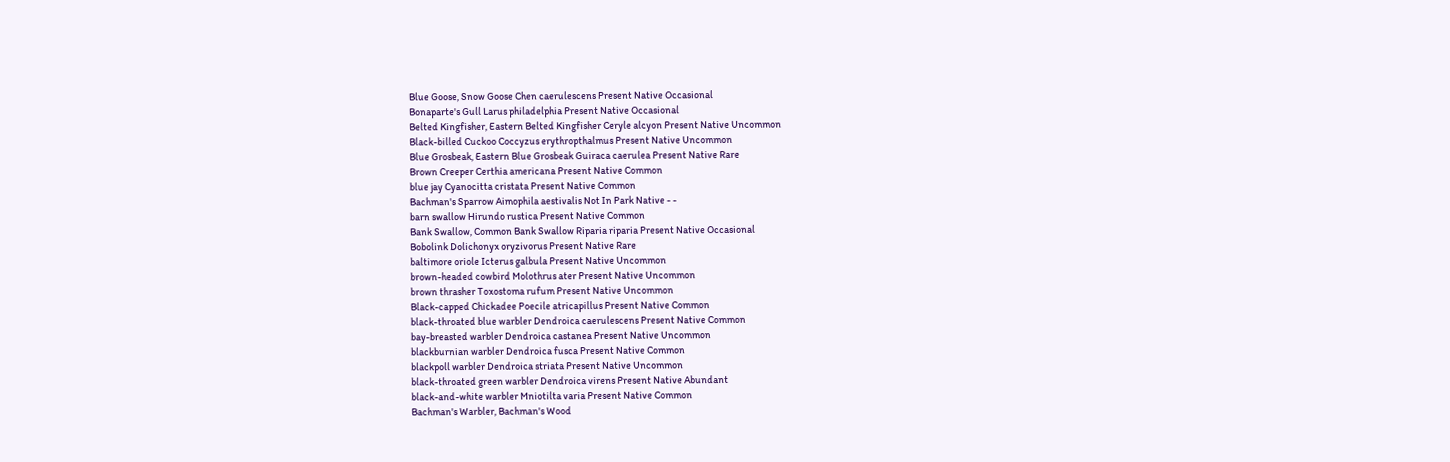Blue Goose, Snow Goose Chen caerulescens Present Native Occasional
Bonaparte's Gull Larus philadelphia Present Native Occasional
Belted Kingfisher, Eastern Belted Kingfisher Ceryle alcyon Present Native Uncommon
Black-billed Cuckoo Coccyzus erythropthalmus Present Native Uncommon
Blue Grosbeak, Eastern Blue Grosbeak Guiraca caerulea Present Native Rare
Brown Creeper Certhia americana Present Native Common
blue jay Cyanocitta cristata Present Native Common
Bachman's Sparrow Aimophila aestivalis Not In Park Native - -
barn swallow Hirundo rustica Present Native Common
Bank Swallow, Common Bank Swallow Riparia riparia Present Native Occasional
Bobolink Dolichonyx oryzivorus Present Native Rare
baltimore oriole Icterus galbula Present Native Uncommon
brown-headed cowbird Molothrus ater Present Native Uncommon
brown thrasher Toxostoma rufum Present Native Uncommon
Black-capped Chickadee Poecile atricapillus Present Native Common
black-throated blue warbler Dendroica caerulescens Present Native Common
bay-breasted warbler Dendroica castanea Present Native Uncommon
blackburnian warbler Dendroica fusca Present Native Common
blackpoll warbler Dendroica striata Present Native Uncommon
black-throated green warbler Dendroica virens Present Native Abundant
black-and-white warbler Mniotilta varia Present Native Common
Bachman's Warbler, Bachman's Wood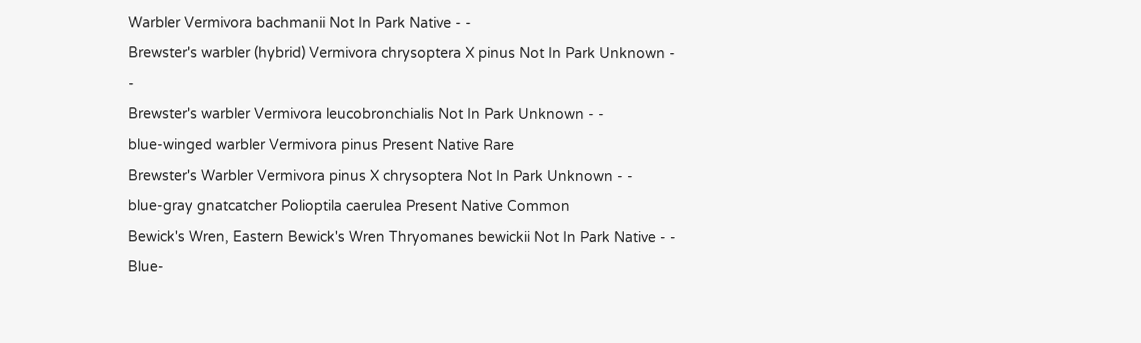Warbler Vermivora bachmanii Not In Park Native - -
Brewster's warbler (hybrid) Vermivora chrysoptera X pinus Not In Park Unknown - -
Brewster's warbler Vermivora leucobronchialis Not In Park Unknown - -
blue-winged warbler Vermivora pinus Present Native Rare
Brewster's Warbler Vermivora pinus X chrysoptera Not In Park Unknown - -
blue-gray gnatcatcher Polioptila caerulea Present Native Common
Bewick's Wren, Eastern Bewick's Wren Thryomanes bewickii Not In Park Native - -
Blue-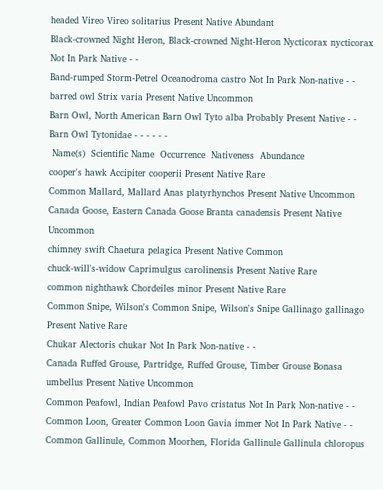headed Vireo Vireo solitarius Present Native Abundant
Black-crowned Night Heron, Black-crowned Night-Heron Nycticorax nycticorax Not In Park Native - -
Band-rumped Storm-Petrel Oceanodroma castro Not In Park Non-native - -
barred owl Strix varia Present Native Uncommon
Barn Owl, North American Barn Owl Tyto alba Probably Present Native - -
Barn Owl Tytonidae - - - - - -
 Name(s)  Scientific Name  Occurrence  Nativeness  Abundance
cooper's hawk Accipiter cooperii Present Native Rare
Common Mallard, Mallard Anas platyrhynchos Present Native Uncommon
Canada Goose, Eastern Canada Goose Branta canadensis Present Native Uncommon
chimney swift Chaetura pelagica Present Native Common
chuck-will's-widow Caprimulgus carolinensis Present Native Rare
common nighthawk Chordeiles minor Present Native Rare
Common Snipe, Wilson's Common Snipe, Wilson's Snipe Gallinago gallinago Present Native Rare
Chukar Alectoris chukar Not In Park Non-native - -
Canada Ruffed Grouse, Partridge, Ruffed Grouse, Timber Grouse Bonasa umbellus Present Native Uncommon
Common Peafowl, Indian Peafowl Pavo cristatus Not In Park Non-native - -
Common Loon, Greater Common Loon Gavia immer Not In Park Native - -
Common Gallinule, Common Moorhen, Florida Gallinule Gallinula chloropus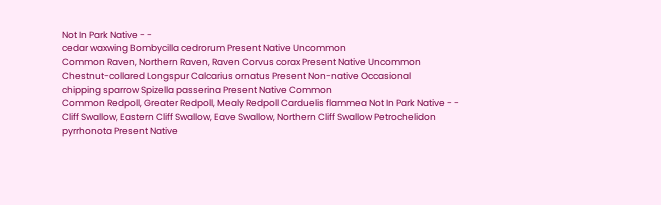Not In Park Native - -
cedar waxwing Bombycilla cedrorum Present Native Uncommon
Common Raven, Northern Raven, Raven Corvus corax Present Native Uncommon
Chestnut-collared Longspur Calcarius ornatus Present Non-native Occasional
chipping sparrow Spizella passerina Present Native Common
Common Redpoll, Greater Redpoll, Mealy Redpoll Carduelis flammea Not In Park Native - -
Cliff Swallow, Eastern Cliff Swallow, Eave Swallow, Northern Cliff Swallow Petrochelidon pyrrhonota Present Native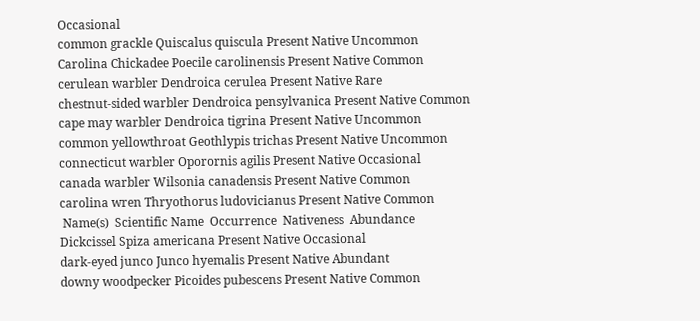Occasional
common grackle Quiscalus quiscula Present Native Uncommon
Carolina Chickadee Poecile carolinensis Present Native Common
cerulean warbler Dendroica cerulea Present Native Rare
chestnut-sided warbler Dendroica pensylvanica Present Native Common
cape may warbler Dendroica tigrina Present Native Uncommon
common yellowthroat Geothlypis trichas Present Native Uncommon
connecticut warbler Oporornis agilis Present Native Occasional
canada warbler Wilsonia canadensis Present Native Common
carolina wren Thryothorus ludovicianus Present Native Common
 Name(s)  Scientific Name  Occurrence  Nativeness  Abundance
Dickcissel Spiza americana Present Native Occasional
dark-eyed junco Junco hyemalis Present Native Abundant
downy woodpecker Picoides pubescens Present Native Common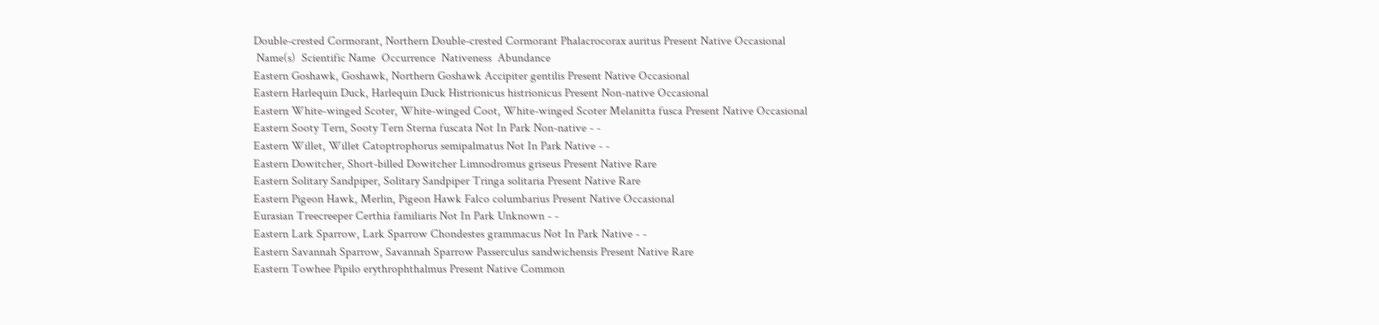Double-crested Cormorant, Northern Double-crested Cormorant Phalacrocorax auritus Present Native Occasional
 Name(s)  Scientific Name  Occurrence  Nativeness  Abundance
Eastern Goshawk, Goshawk, Northern Goshawk Accipiter gentilis Present Native Occasional
Eastern Harlequin Duck, Harlequin Duck Histrionicus histrionicus Present Non-native Occasional
Eastern White-winged Scoter, White-winged Coot, White-winged Scoter Melanitta fusca Present Native Occasional
Eastern Sooty Tern, Sooty Tern Sterna fuscata Not In Park Non-native - -
Eastern Willet, Willet Catoptrophorus semipalmatus Not In Park Native - -
Eastern Dowitcher, Short-billed Dowitcher Limnodromus griseus Present Native Rare
Eastern Solitary Sandpiper, Solitary Sandpiper Tringa solitaria Present Native Rare
Eastern Pigeon Hawk, Merlin, Pigeon Hawk Falco columbarius Present Native Occasional
Eurasian Treecreeper Certhia familiaris Not In Park Unknown - -
Eastern Lark Sparrow, Lark Sparrow Chondestes grammacus Not In Park Native - -
Eastern Savannah Sparrow, Savannah Sparrow Passerculus sandwichensis Present Native Rare
Eastern Towhee Pipilo erythrophthalmus Present Native Common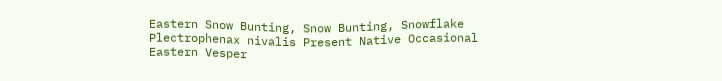Eastern Snow Bunting, Snow Bunting, Snowflake Plectrophenax nivalis Present Native Occasional
Eastern Vesper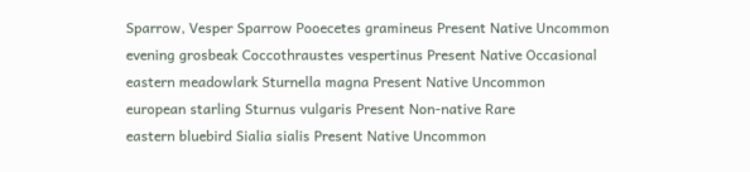Sparrow, Vesper Sparrow Pooecetes gramineus Present Native Uncommon
evening grosbeak Coccothraustes vespertinus Present Native Occasional
eastern meadowlark Sturnella magna Present Native Uncommon
european starling Sturnus vulgaris Present Non-native Rare
eastern bluebird Sialia sialis Present Native Uncommon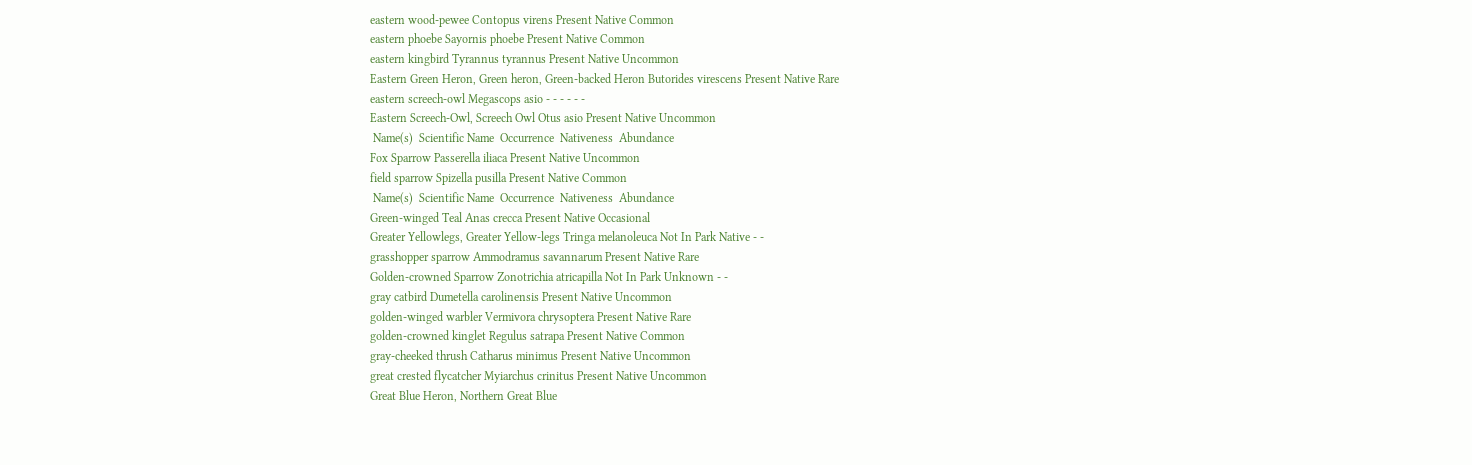eastern wood-pewee Contopus virens Present Native Common
eastern phoebe Sayornis phoebe Present Native Common
eastern kingbird Tyrannus tyrannus Present Native Uncommon
Eastern Green Heron, Green heron, Green-backed Heron Butorides virescens Present Native Rare
eastern screech-owl Megascops asio - - - - - -
Eastern Screech-Owl, Screech Owl Otus asio Present Native Uncommon
 Name(s)  Scientific Name  Occurrence  Nativeness  Abundance
Fox Sparrow Passerella iliaca Present Native Uncommon
field sparrow Spizella pusilla Present Native Common
 Name(s)  Scientific Name  Occurrence  Nativeness  Abundance
Green-winged Teal Anas crecca Present Native Occasional
Greater Yellowlegs, Greater Yellow-legs Tringa melanoleuca Not In Park Native - -
grasshopper sparrow Ammodramus savannarum Present Native Rare
Golden-crowned Sparrow Zonotrichia atricapilla Not In Park Unknown - -
gray catbird Dumetella carolinensis Present Native Uncommon
golden-winged warbler Vermivora chrysoptera Present Native Rare
golden-crowned kinglet Regulus satrapa Present Native Common
gray-cheeked thrush Catharus minimus Present Native Uncommon
great crested flycatcher Myiarchus crinitus Present Native Uncommon
Great Blue Heron, Northern Great Blue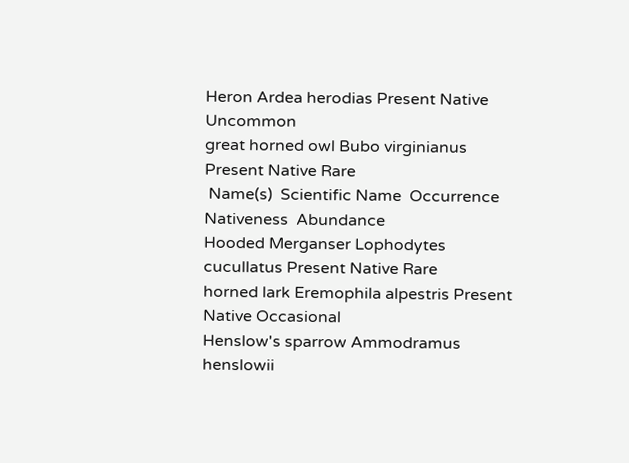Heron Ardea herodias Present Native Uncommon
great horned owl Bubo virginianus Present Native Rare
 Name(s)  Scientific Name  Occurrence  Nativeness  Abundance
Hooded Merganser Lophodytes cucullatus Present Native Rare
horned lark Eremophila alpestris Present Native Occasional
Henslow's sparrow Ammodramus henslowii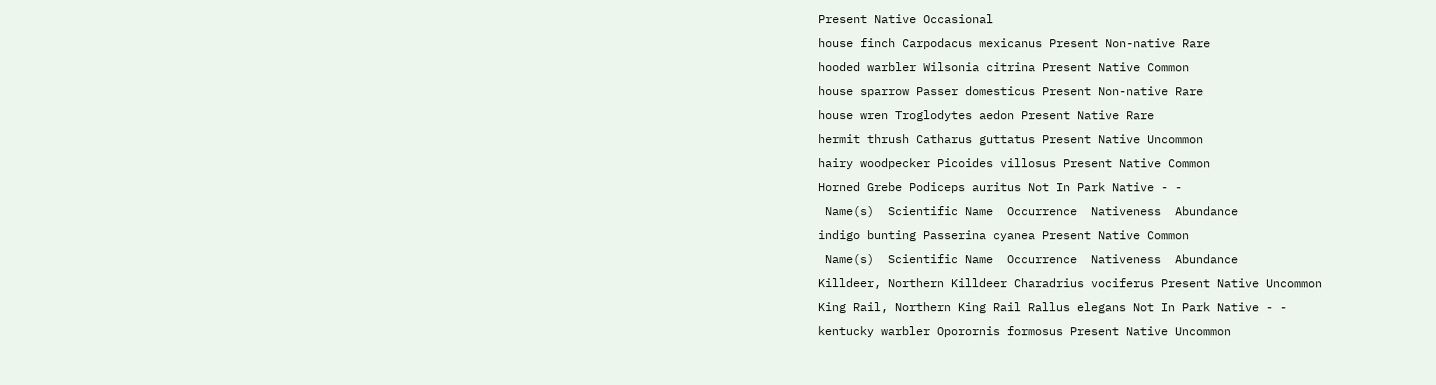Present Native Occasional
house finch Carpodacus mexicanus Present Non-native Rare
hooded warbler Wilsonia citrina Present Native Common
house sparrow Passer domesticus Present Non-native Rare
house wren Troglodytes aedon Present Native Rare
hermit thrush Catharus guttatus Present Native Uncommon
hairy woodpecker Picoides villosus Present Native Common
Horned Grebe Podiceps auritus Not In Park Native - -
 Name(s)  Scientific Name  Occurrence  Nativeness  Abundance
indigo bunting Passerina cyanea Present Native Common
 Name(s)  Scientific Name  Occurrence  Nativeness  Abundance
Killdeer, Northern Killdeer Charadrius vociferus Present Native Uncommon
King Rail, Northern King Rail Rallus elegans Not In Park Native - -
kentucky warbler Oporornis formosus Present Native Uncommon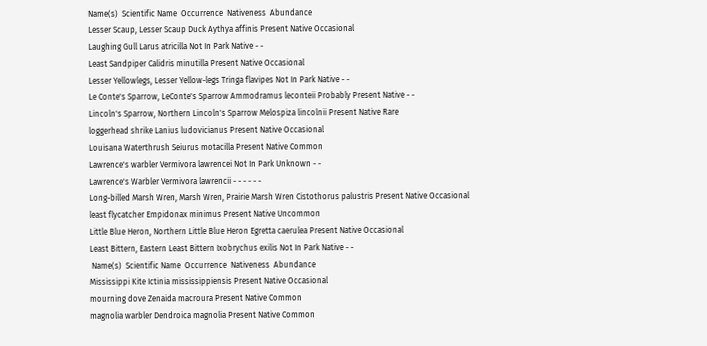Name(s)  Scientific Name  Occurrence  Nativeness  Abundance
Lesser Scaup, Lesser Scaup Duck Aythya affinis Present Native Occasional
Laughing Gull Larus atricilla Not In Park Native - -
Least Sandpiper Calidris minutilla Present Native Occasional
Lesser Yellowlegs, Lesser Yellow-legs Tringa flavipes Not In Park Native - -
Le Conte's Sparrow, LeConte's Sparrow Ammodramus leconteii Probably Present Native - -
Lincoln's Sparrow, Northern Lincoln's Sparrow Melospiza lincolnii Present Native Rare
loggerhead shrike Lanius ludovicianus Present Native Occasional
Louisana Waterthrush Seiurus motacilla Present Native Common
Lawrence's warbler Vermivora lawrencei Not In Park Unknown - -
Lawrence's Warbler Vermivora lawrencii - - - - - -
Long-billed Marsh Wren, Marsh Wren, Prairie Marsh Wren Cistothorus palustris Present Native Occasional
least flycatcher Empidonax minimus Present Native Uncommon
Little Blue Heron, Northern Little Blue Heron Egretta caerulea Present Native Occasional
Least Bittern, Eastern Least Bittern Ixobrychus exilis Not In Park Native - -
 Name(s)  Scientific Name  Occurrence  Nativeness  Abundance
Mississippi Kite Ictinia mississippiensis Present Native Occasional
mourning dove Zenaida macroura Present Native Common
magnolia warbler Dendroica magnolia Present Native Common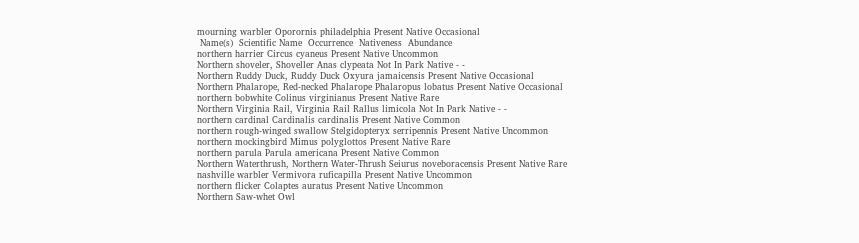mourning warbler Oporornis philadelphia Present Native Occasional
 Name(s)  Scientific Name  Occurrence  Nativeness  Abundance
northern harrier Circus cyaneus Present Native Uncommon
Northern shoveler, Shoveller Anas clypeata Not In Park Native - -
Northern Ruddy Duck, Ruddy Duck Oxyura jamaicensis Present Native Occasional
Northern Phalarope, Red-necked Phalarope Phalaropus lobatus Present Native Occasional
northern bobwhite Colinus virginianus Present Native Rare
Northern Virginia Rail, Virginia Rail Rallus limicola Not In Park Native - -
northern cardinal Cardinalis cardinalis Present Native Common
northern rough-winged swallow Stelgidopteryx serripennis Present Native Uncommon
northern mockingbird Mimus polyglottos Present Native Rare
northern parula Parula americana Present Native Common
Northern Waterthrush, Northern Water-Thrush Seiurus noveboracensis Present Native Rare
nashville warbler Vermivora ruficapilla Present Native Uncommon
northern flicker Colaptes auratus Present Native Uncommon
Northern Saw-whet Owl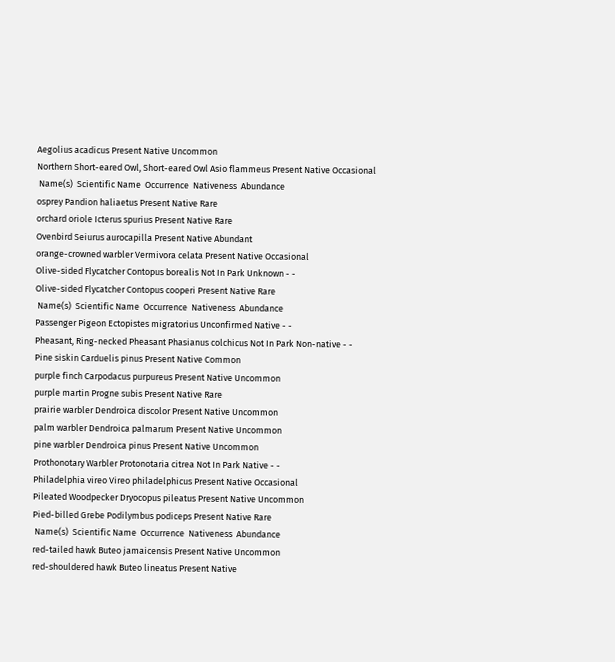Aegolius acadicus Present Native Uncommon
Northern Short-eared Owl, Short-eared Owl Asio flammeus Present Native Occasional
 Name(s)  Scientific Name  Occurrence  Nativeness  Abundance
osprey Pandion haliaetus Present Native Rare
orchard oriole Icterus spurius Present Native Rare
Ovenbird Seiurus aurocapilla Present Native Abundant
orange-crowned warbler Vermivora celata Present Native Occasional
Olive-sided Flycatcher Contopus borealis Not In Park Unknown - -
Olive-sided Flycatcher Contopus cooperi Present Native Rare
 Name(s)  Scientific Name  Occurrence  Nativeness  Abundance
Passenger Pigeon Ectopistes migratorius Unconfirmed Native - -
Pheasant, Ring-necked Pheasant Phasianus colchicus Not In Park Non-native - -
Pine siskin Carduelis pinus Present Native Common
purple finch Carpodacus purpureus Present Native Uncommon
purple martin Progne subis Present Native Rare
prairie warbler Dendroica discolor Present Native Uncommon
palm warbler Dendroica palmarum Present Native Uncommon
pine warbler Dendroica pinus Present Native Uncommon
Prothonotary Warbler Protonotaria citrea Not In Park Native - -
Philadelphia vireo Vireo philadelphicus Present Native Occasional
Pileated Woodpecker Dryocopus pileatus Present Native Uncommon
Pied-billed Grebe Podilymbus podiceps Present Native Rare
 Name(s)  Scientific Name  Occurrence  Nativeness  Abundance
red-tailed hawk Buteo jamaicensis Present Native Uncommon
red-shouldered hawk Buteo lineatus Present Native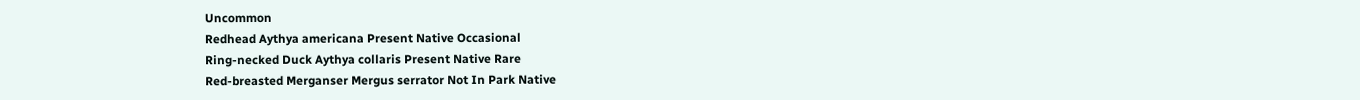Uncommon
Redhead Aythya americana Present Native Occasional
Ring-necked Duck Aythya collaris Present Native Rare
Red-breasted Merganser Mergus serrator Not In Park Native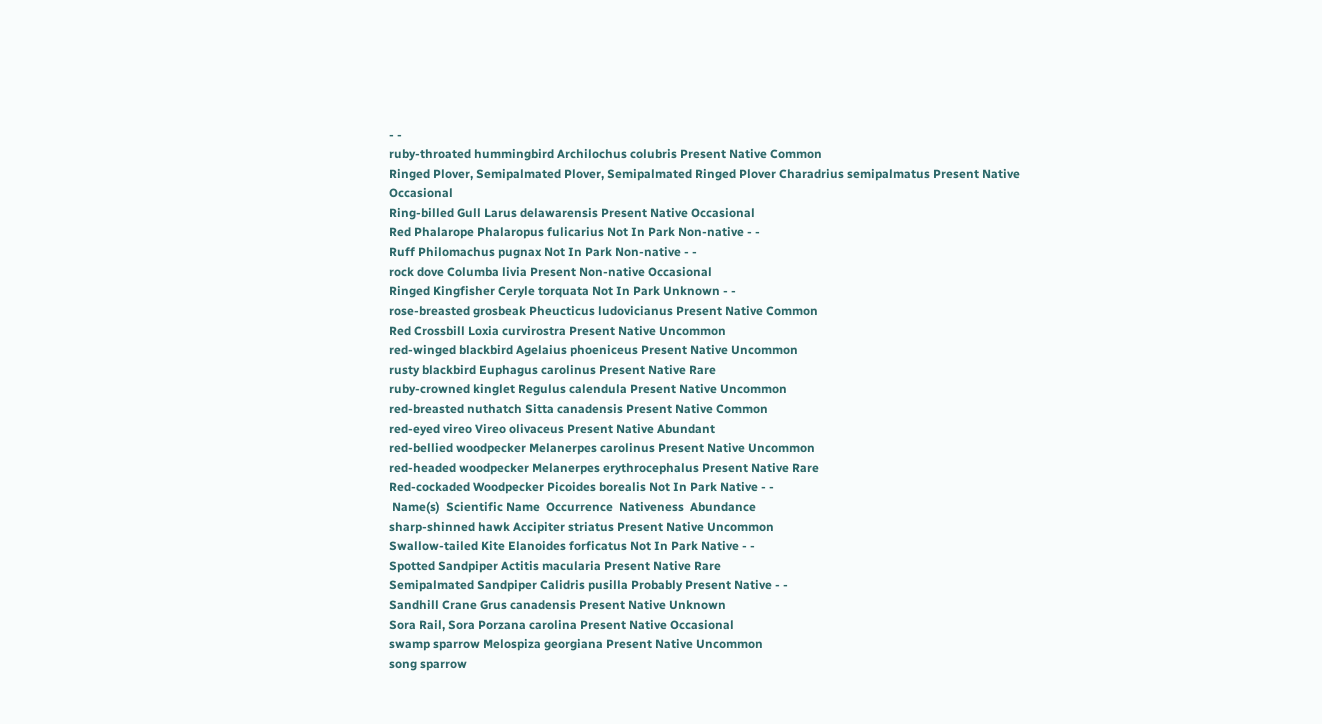- -
ruby-throated hummingbird Archilochus colubris Present Native Common
Ringed Plover, Semipalmated Plover, Semipalmated Ringed Plover Charadrius semipalmatus Present Native Occasional
Ring-billed Gull Larus delawarensis Present Native Occasional
Red Phalarope Phalaropus fulicarius Not In Park Non-native - -
Ruff Philomachus pugnax Not In Park Non-native - -
rock dove Columba livia Present Non-native Occasional
Ringed Kingfisher Ceryle torquata Not In Park Unknown - -
rose-breasted grosbeak Pheucticus ludovicianus Present Native Common
Red Crossbill Loxia curvirostra Present Native Uncommon
red-winged blackbird Agelaius phoeniceus Present Native Uncommon
rusty blackbird Euphagus carolinus Present Native Rare
ruby-crowned kinglet Regulus calendula Present Native Uncommon
red-breasted nuthatch Sitta canadensis Present Native Common
red-eyed vireo Vireo olivaceus Present Native Abundant
red-bellied woodpecker Melanerpes carolinus Present Native Uncommon
red-headed woodpecker Melanerpes erythrocephalus Present Native Rare
Red-cockaded Woodpecker Picoides borealis Not In Park Native - -
 Name(s)  Scientific Name  Occurrence  Nativeness  Abundance
sharp-shinned hawk Accipiter striatus Present Native Uncommon
Swallow-tailed Kite Elanoides forficatus Not In Park Native - -
Spotted Sandpiper Actitis macularia Present Native Rare
Semipalmated Sandpiper Calidris pusilla Probably Present Native - -
Sandhill Crane Grus canadensis Present Native Unknown
Sora Rail, Sora Porzana carolina Present Native Occasional
swamp sparrow Melospiza georgiana Present Native Uncommon
song sparrow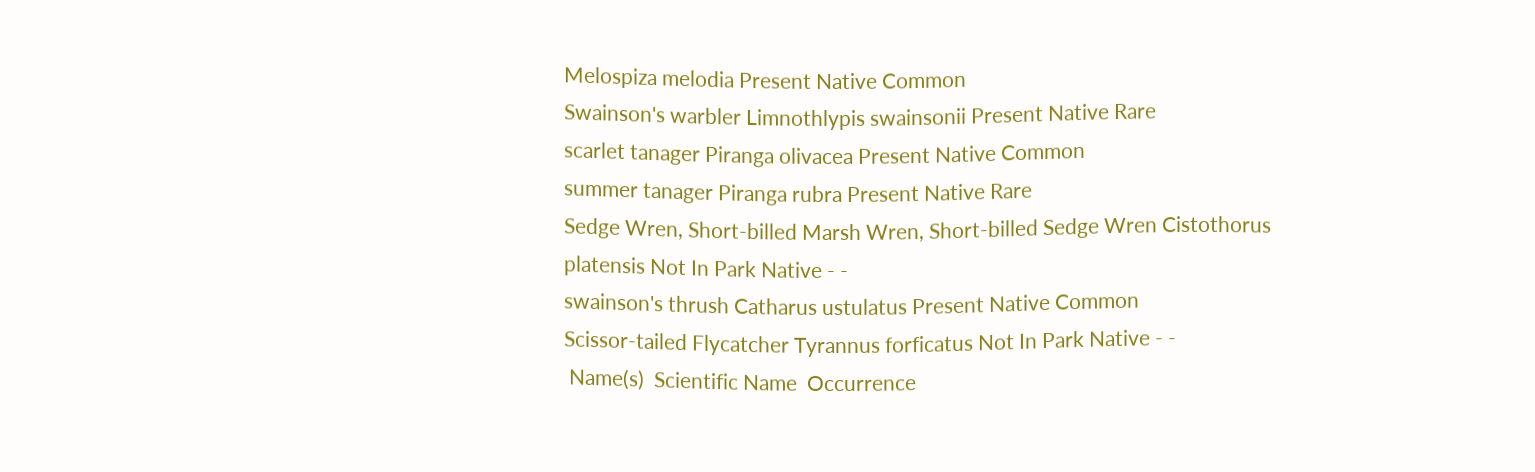Melospiza melodia Present Native Common
Swainson's warbler Limnothlypis swainsonii Present Native Rare
scarlet tanager Piranga olivacea Present Native Common
summer tanager Piranga rubra Present Native Rare
Sedge Wren, Short-billed Marsh Wren, Short-billed Sedge Wren Cistothorus platensis Not In Park Native - -
swainson's thrush Catharus ustulatus Present Native Common
Scissor-tailed Flycatcher Tyrannus forficatus Not In Park Native - -
 Name(s)  Scientific Name  Occurrence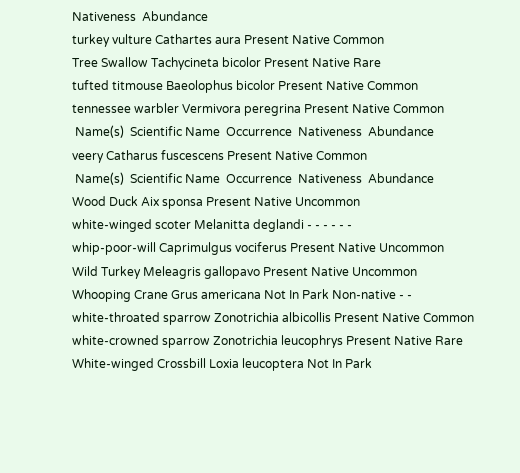Nativeness  Abundance
turkey vulture Cathartes aura Present Native Common
Tree Swallow Tachycineta bicolor Present Native Rare
tufted titmouse Baeolophus bicolor Present Native Common
tennessee warbler Vermivora peregrina Present Native Common
 Name(s)  Scientific Name  Occurrence  Nativeness  Abundance
veery Catharus fuscescens Present Native Common
 Name(s)  Scientific Name  Occurrence  Nativeness  Abundance
Wood Duck Aix sponsa Present Native Uncommon
white-winged scoter Melanitta deglandi - - - - - -
whip-poor-will Caprimulgus vociferus Present Native Uncommon
Wild Turkey Meleagris gallopavo Present Native Uncommon
Whooping Crane Grus americana Not In Park Non-native - -
white-throated sparrow Zonotrichia albicollis Present Native Common
white-crowned sparrow Zonotrichia leucophrys Present Native Rare
White-winged Crossbill Loxia leucoptera Not In Park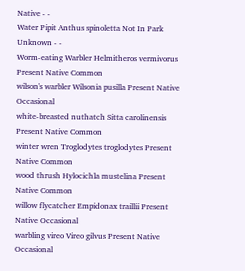Native - -
Water Pipit Anthus spinoletta Not In Park Unknown - -
Worm-eating Warbler Helmitheros vermivorus Present Native Common
wilson's warbler Wilsonia pusilla Present Native Occasional
white-breasted nuthatch Sitta carolinensis Present Native Common
winter wren Troglodytes troglodytes Present Native Common
wood thrush Hylocichla mustelina Present Native Common
willow flycatcher Empidonax traillii Present Native Occasional
warbling vireo Vireo gilvus Present Native Occasional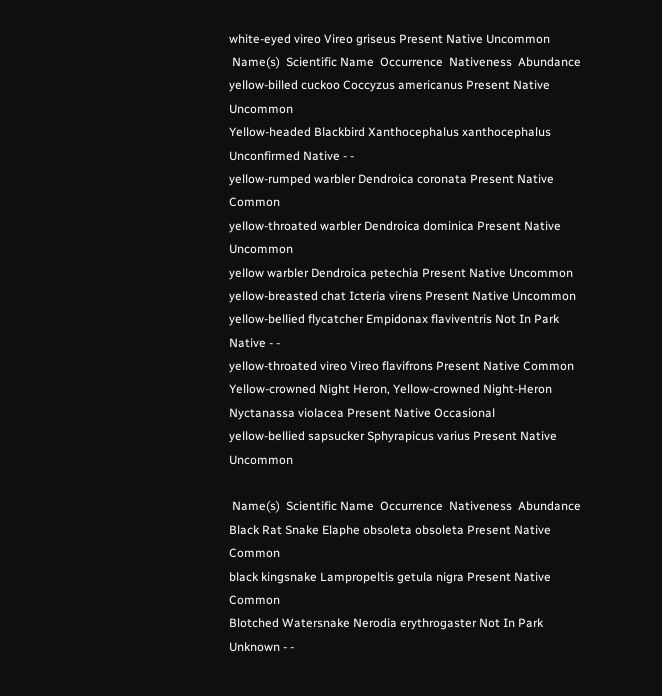white-eyed vireo Vireo griseus Present Native Uncommon
 Name(s)  Scientific Name  Occurrence  Nativeness  Abundance
yellow-billed cuckoo Coccyzus americanus Present Native Uncommon
Yellow-headed Blackbird Xanthocephalus xanthocephalus Unconfirmed Native - -
yellow-rumped warbler Dendroica coronata Present Native Common
yellow-throated warbler Dendroica dominica Present Native Uncommon
yellow warbler Dendroica petechia Present Native Uncommon
yellow-breasted chat Icteria virens Present Native Uncommon
yellow-bellied flycatcher Empidonax flaviventris Not In Park Native - -
yellow-throated vireo Vireo flavifrons Present Native Common
Yellow-crowned Night Heron, Yellow-crowned Night-Heron Nyctanassa violacea Present Native Occasional
yellow-bellied sapsucker Sphyrapicus varius Present Native Uncommon

 Name(s)  Scientific Name  Occurrence  Nativeness  Abundance
Black Rat Snake Elaphe obsoleta obsoleta Present Native Common
black kingsnake Lampropeltis getula nigra Present Native Common
Blotched Watersnake Nerodia erythrogaster Not In Park Unknown - -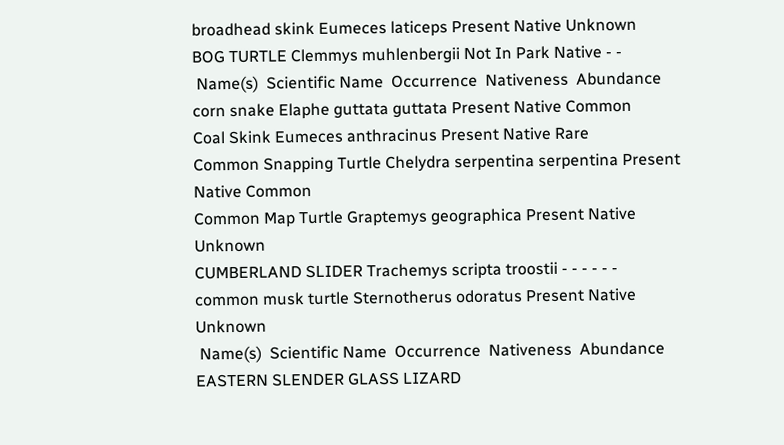broadhead skink Eumeces laticeps Present Native Unknown
BOG TURTLE Clemmys muhlenbergii Not In Park Native - -
 Name(s)  Scientific Name  Occurrence  Nativeness  Abundance
corn snake Elaphe guttata guttata Present Native Common
Coal Skink Eumeces anthracinus Present Native Rare
Common Snapping Turtle Chelydra serpentina serpentina Present Native Common
Common Map Turtle Graptemys geographica Present Native Unknown
CUMBERLAND SLIDER Trachemys scripta troostii - - - - - -
common musk turtle Sternotherus odoratus Present Native Unknown
 Name(s)  Scientific Name  Occurrence  Nativeness  Abundance
EASTERN SLENDER GLASS LIZARD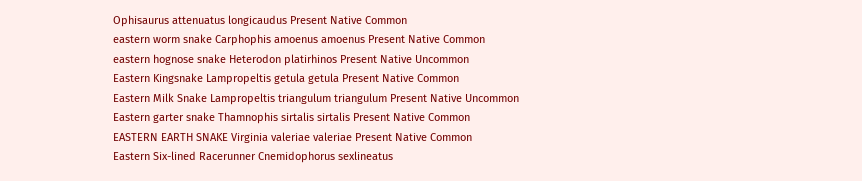Ophisaurus attenuatus longicaudus Present Native Common
eastern worm snake Carphophis amoenus amoenus Present Native Common
eastern hognose snake Heterodon platirhinos Present Native Uncommon
Eastern Kingsnake Lampropeltis getula getula Present Native Common
Eastern Milk Snake Lampropeltis triangulum triangulum Present Native Uncommon
Eastern garter snake Thamnophis sirtalis sirtalis Present Native Common
EASTERN EARTH SNAKE Virginia valeriae valeriae Present Native Common
Eastern Six-lined Racerunner Cnemidophorus sexlineatus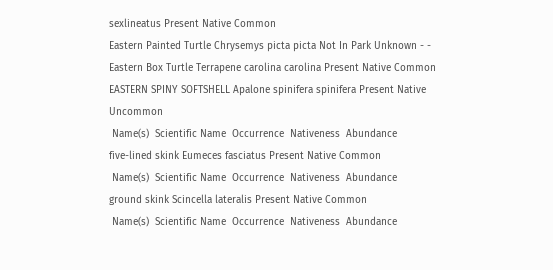sexlineatus Present Native Common
Eastern Painted Turtle Chrysemys picta picta Not In Park Unknown - -
Eastern Box Turtle Terrapene carolina carolina Present Native Common
EASTERN SPINY SOFTSHELL Apalone spinifera spinifera Present Native Uncommon
 Name(s)  Scientific Name  Occurrence  Nativeness  Abundance
five-lined skink Eumeces fasciatus Present Native Common
 Name(s)  Scientific Name  Occurrence  Nativeness  Abundance
ground skink Scincella lateralis Present Native Common
 Name(s)  Scientific Name  Occurrence  Nativeness  Abundance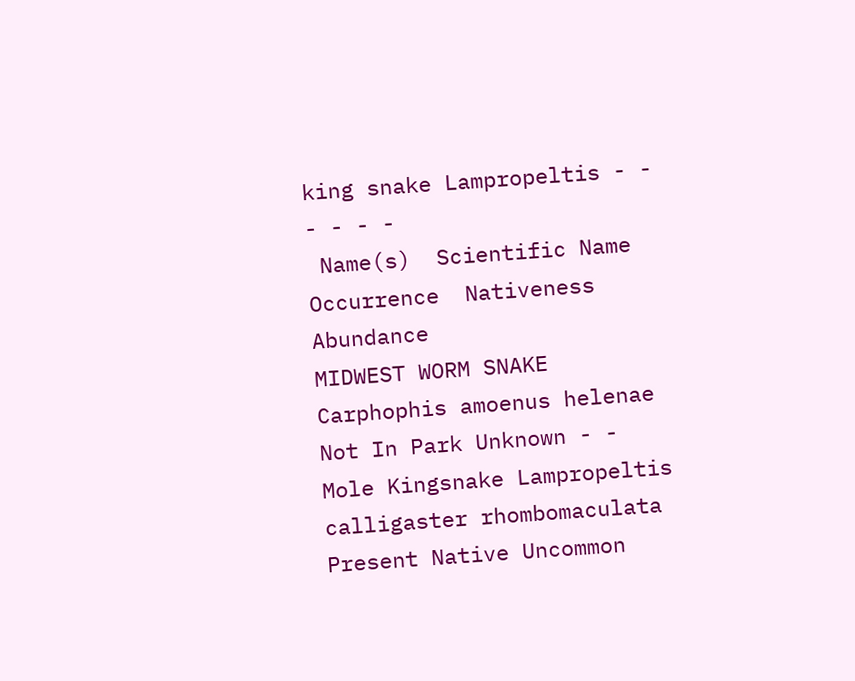king snake Lampropeltis - - - - - -
 Name(s)  Scientific Name  Occurrence  Nativeness  Abundance
MIDWEST WORM SNAKE Carphophis amoenus helenae Not In Park Unknown - -
Mole Kingsnake Lampropeltis calligaster rhombomaculata Present Native Uncommon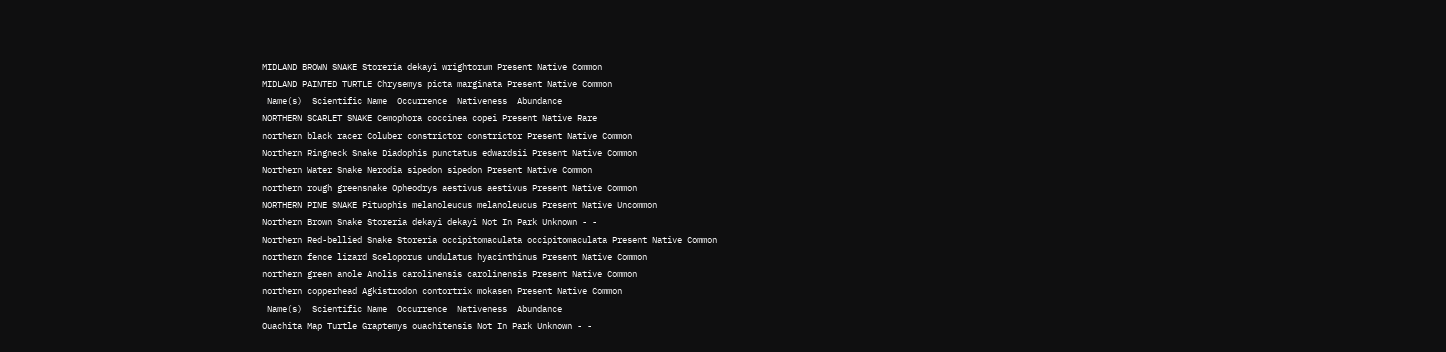MIDLAND BROWN SNAKE Storeria dekayi wrightorum Present Native Common
MIDLAND PAINTED TURTLE Chrysemys picta marginata Present Native Common
 Name(s)  Scientific Name  Occurrence  Nativeness  Abundance
NORTHERN SCARLET SNAKE Cemophora coccinea copei Present Native Rare
northern black racer Coluber constrictor constrictor Present Native Common
Northern Ringneck Snake Diadophis punctatus edwardsii Present Native Common
Northern Water Snake Nerodia sipedon sipedon Present Native Common
northern rough greensnake Opheodrys aestivus aestivus Present Native Common
NORTHERN PINE SNAKE Pituophis melanoleucus melanoleucus Present Native Uncommon
Northern Brown Snake Storeria dekayi dekayi Not In Park Unknown - -
Northern Red-bellied Snake Storeria occipitomaculata occipitomaculata Present Native Common
northern fence lizard Sceloporus undulatus hyacinthinus Present Native Common
northern green anole Anolis carolinensis carolinensis Present Native Common
northern copperhead Agkistrodon contortrix mokasen Present Native Common
 Name(s)  Scientific Name  Occurrence  Nativeness  Abundance
Ouachita Map Turtle Graptemys ouachitensis Not In Park Unknown - -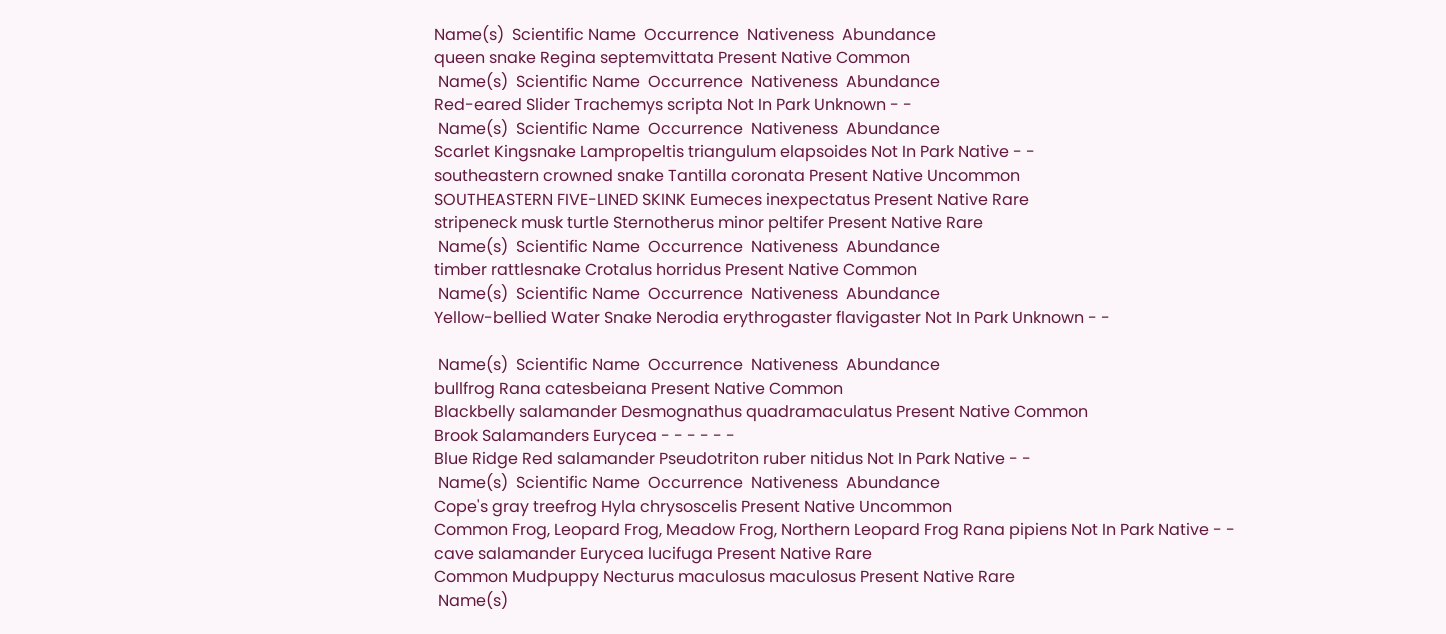Name(s)  Scientific Name  Occurrence  Nativeness  Abundance
queen snake Regina septemvittata Present Native Common
 Name(s)  Scientific Name  Occurrence  Nativeness  Abundance
Red-eared Slider Trachemys scripta Not In Park Unknown - -
 Name(s)  Scientific Name  Occurrence  Nativeness  Abundance
Scarlet Kingsnake Lampropeltis triangulum elapsoides Not In Park Native - -
southeastern crowned snake Tantilla coronata Present Native Uncommon
SOUTHEASTERN FIVE-LINED SKINK Eumeces inexpectatus Present Native Rare
stripeneck musk turtle Sternotherus minor peltifer Present Native Rare
 Name(s)  Scientific Name  Occurrence  Nativeness  Abundance
timber rattlesnake Crotalus horridus Present Native Common
 Name(s)  Scientific Name  Occurrence  Nativeness  Abundance
Yellow-bellied Water Snake Nerodia erythrogaster flavigaster Not In Park Unknown - -

 Name(s)  Scientific Name  Occurrence  Nativeness  Abundance
bullfrog Rana catesbeiana Present Native Common
Blackbelly salamander Desmognathus quadramaculatus Present Native Common
Brook Salamanders Eurycea - - - - - -
Blue Ridge Red salamander Pseudotriton ruber nitidus Not In Park Native - -
 Name(s)  Scientific Name  Occurrence  Nativeness  Abundance
Cope's gray treefrog Hyla chrysoscelis Present Native Uncommon
Common Frog, Leopard Frog, Meadow Frog, Northern Leopard Frog Rana pipiens Not In Park Native - -
cave salamander Eurycea lucifuga Present Native Rare
Common Mudpuppy Necturus maculosus maculosus Present Native Rare
 Name(s)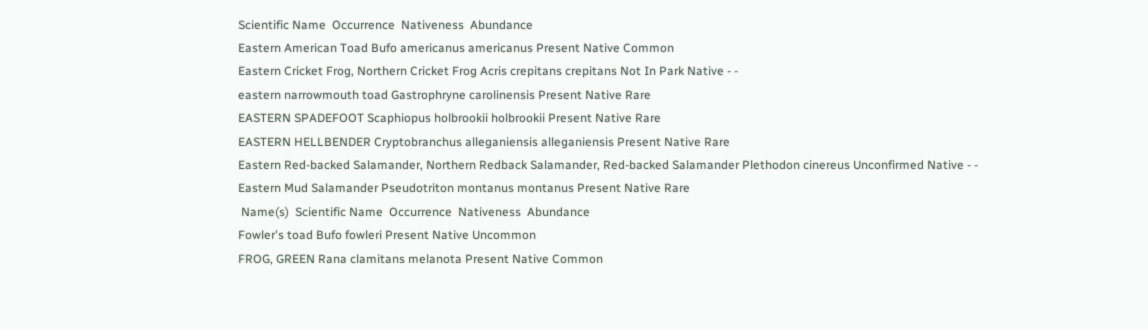Scientific Name  Occurrence  Nativeness  Abundance
Eastern American Toad Bufo americanus americanus Present Native Common
Eastern Cricket Frog, Northern Cricket Frog Acris crepitans crepitans Not In Park Native - -
eastern narrowmouth toad Gastrophryne carolinensis Present Native Rare
EASTERN SPADEFOOT Scaphiopus holbrookii holbrookii Present Native Rare
EASTERN HELLBENDER Cryptobranchus alleganiensis alleganiensis Present Native Rare
Eastern Red-backed Salamander, Northern Redback Salamander, Red-backed Salamander Plethodon cinereus Unconfirmed Native - -
Eastern Mud Salamander Pseudotriton montanus montanus Present Native Rare
 Name(s)  Scientific Name  Occurrence  Nativeness  Abundance
Fowler's toad Bufo fowleri Present Native Uncommon
FROG, GREEN Rana clamitans melanota Present Native Common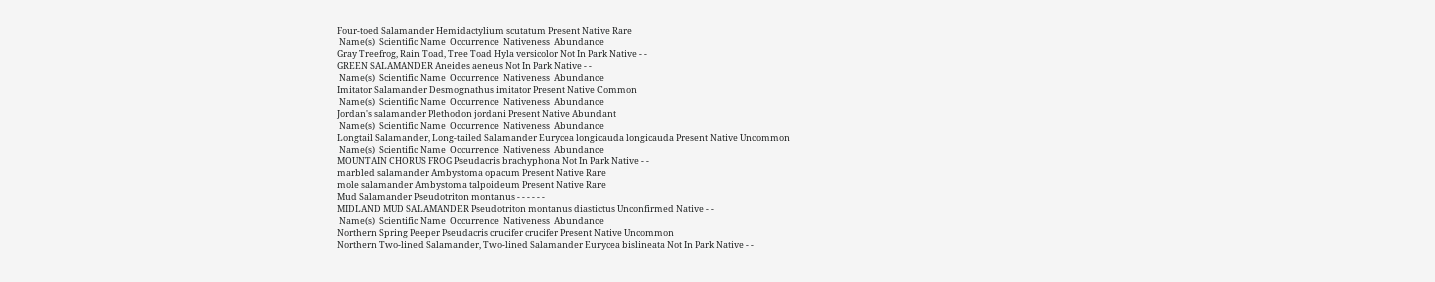Four-toed Salamander Hemidactylium scutatum Present Native Rare
 Name(s)  Scientific Name  Occurrence  Nativeness  Abundance
Gray Treefrog, Rain Toad, Tree Toad Hyla versicolor Not In Park Native - -
GREEN SALAMANDER Aneides aeneus Not In Park Native - -
 Name(s)  Scientific Name  Occurrence  Nativeness  Abundance
Imitator Salamander Desmognathus imitator Present Native Common
 Name(s)  Scientific Name  Occurrence  Nativeness  Abundance
Jordan's salamander Plethodon jordani Present Native Abundant
 Name(s)  Scientific Name  Occurrence  Nativeness  Abundance
Longtail Salamander, Long-tailed Salamander Eurycea longicauda longicauda Present Native Uncommon
 Name(s)  Scientific Name  Occurrence  Nativeness  Abundance
MOUNTAIN CHORUS FROG Pseudacris brachyphona Not In Park Native - -
marbled salamander Ambystoma opacum Present Native Rare
mole salamander Ambystoma talpoideum Present Native Rare
Mud Salamander Pseudotriton montanus - - - - - -
MIDLAND MUD SALAMANDER Pseudotriton montanus diastictus Unconfirmed Native - -
 Name(s)  Scientific Name  Occurrence  Nativeness  Abundance
Northern Spring Peeper Pseudacris crucifer crucifer Present Native Uncommon
Northern Two-lined Salamander, Two-lined Salamander Eurycea bislineata Not In Park Native - -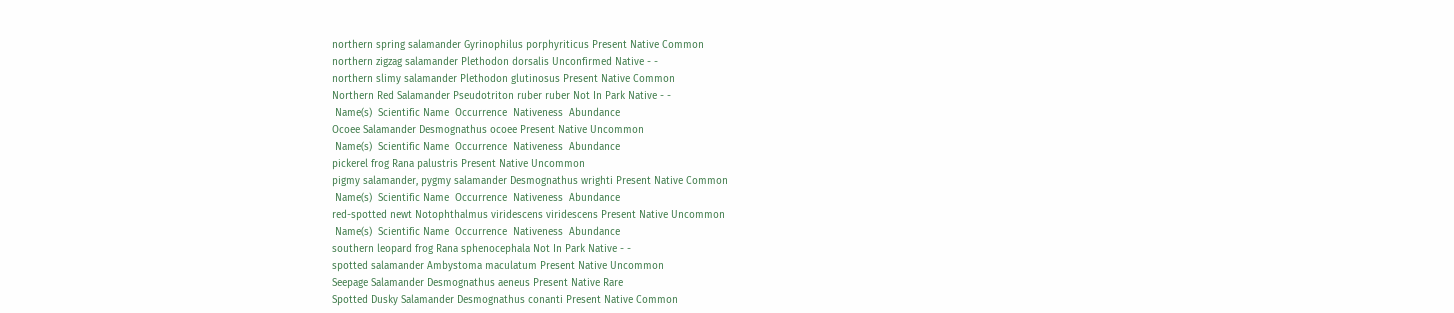northern spring salamander Gyrinophilus porphyriticus Present Native Common
northern zigzag salamander Plethodon dorsalis Unconfirmed Native - -
northern slimy salamander Plethodon glutinosus Present Native Common
Northern Red Salamander Pseudotriton ruber ruber Not In Park Native - -
 Name(s)  Scientific Name  Occurrence  Nativeness  Abundance
Ocoee Salamander Desmognathus ocoee Present Native Uncommon
 Name(s)  Scientific Name  Occurrence  Nativeness  Abundance
pickerel frog Rana palustris Present Native Uncommon
pigmy salamander, pygmy salamander Desmognathus wrighti Present Native Common
 Name(s)  Scientific Name  Occurrence  Nativeness  Abundance
red-spotted newt Notophthalmus viridescens viridescens Present Native Uncommon
 Name(s)  Scientific Name  Occurrence  Nativeness  Abundance
southern leopard frog Rana sphenocephala Not In Park Native - -
spotted salamander Ambystoma maculatum Present Native Uncommon
Seepage Salamander Desmognathus aeneus Present Native Rare
Spotted Dusky Salamander Desmognathus conanti Present Native Common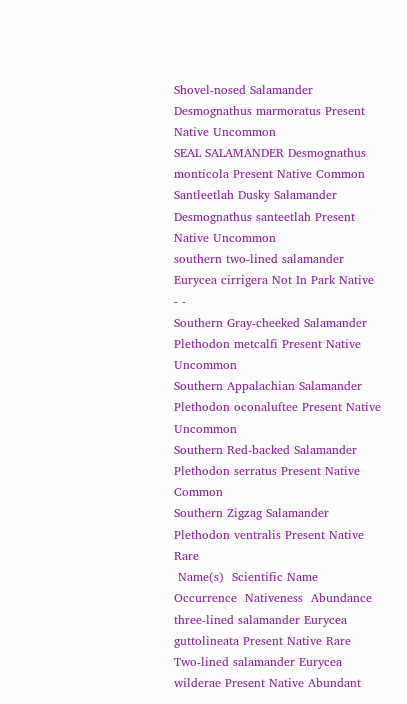Shovel-nosed Salamander Desmognathus marmoratus Present Native Uncommon
SEAL SALAMANDER Desmognathus monticola Present Native Common
Santleetlah Dusky Salamander Desmognathus santeetlah Present Native Uncommon
southern two-lined salamander Eurycea cirrigera Not In Park Native - -
Southern Gray-cheeked Salamander Plethodon metcalfi Present Native Uncommon
Southern Appalachian Salamander Plethodon oconaluftee Present Native Uncommon
Southern Red-backed Salamander Plethodon serratus Present Native Common
Southern Zigzag Salamander Plethodon ventralis Present Native Rare
 Name(s)  Scientific Name  Occurrence  Nativeness  Abundance
three-lined salamander Eurycea guttolineata Present Native Rare
Two-lined salamander Eurycea wilderae Present Native Abundant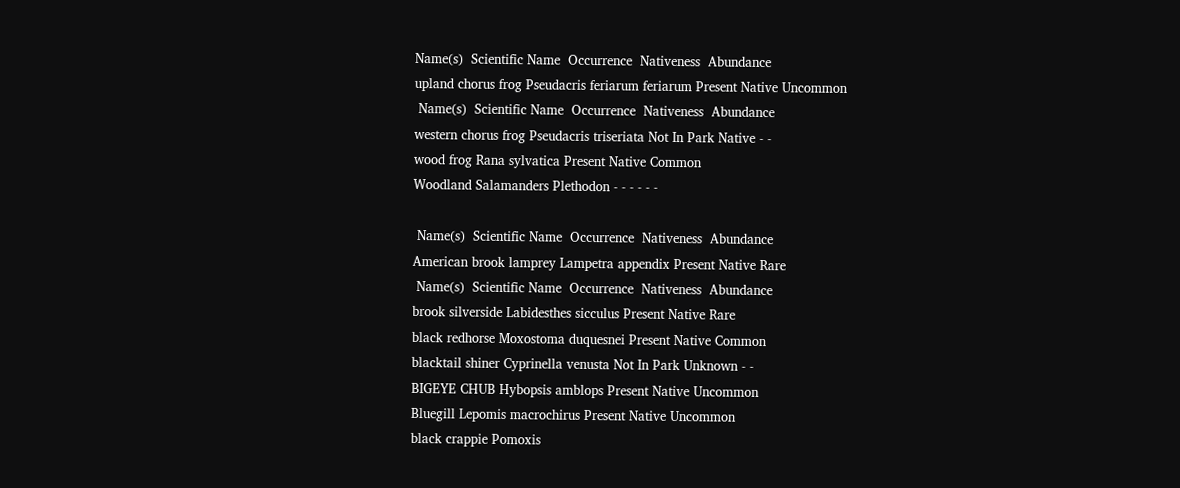Name(s)  Scientific Name  Occurrence  Nativeness  Abundance
upland chorus frog Pseudacris feriarum feriarum Present Native Uncommon
 Name(s)  Scientific Name  Occurrence  Nativeness  Abundance
western chorus frog Pseudacris triseriata Not In Park Native - -
wood frog Rana sylvatica Present Native Common
Woodland Salamanders Plethodon - - - - - -

 Name(s)  Scientific Name  Occurrence  Nativeness  Abundance
American brook lamprey Lampetra appendix Present Native Rare
 Name(s)  Scientific Name  Occurrence  Nativeness  Abundance
brook silverside Labidesthes sicculus Present Native Rare
black redhorse Moxostoma duquesnei Present Native Common
blacktail shiner Cyprinella venusta Not In Park Unknown - -
BIGEYE CHUB Hybopsis amblops Present Native Uncommon
Bluegill Lepomis macrochirus Present Native Uncommon
black crappie Pomoxis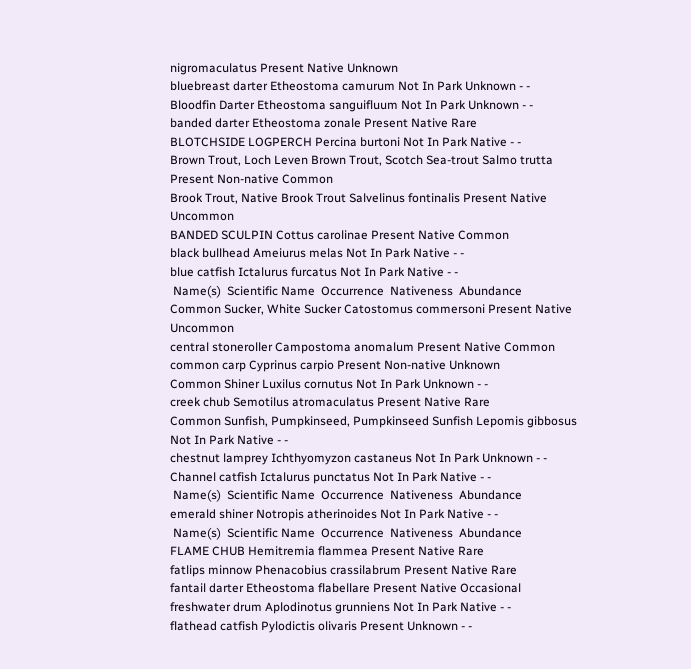nigromaculatus Present Native Unknown
bluebreast darter Etheostoma camurum Not In Park Unknown - -
Bloodfin Darter Etheostoma sanguifluum Not In Park Unknown - -
banded darter Etheostoma zonale Present Native Rare
BLOTCHSIDE LOGPERCH Percina burtoni Not In Park Native - -
Brown Trout, Loch Leven Brown Trout, Scotch Sea-trout Salmo trutta Present Non-native Common
Brook Trout, Native Brook Trout Salvelinus fontinalis Present Native Uncommon
BANDED SCULPIN Cottus carolinae Present Native Common
black bullhead Ameiurus melas Not In Park Native - -
blue catfish Ictalurus furcatus Not In Park Native - -
 Name(s)  Scientific Name  Occurrence  Nativeness  Abundance
Common Sucker, White Sucker Catostomus commersoni Present Native Uncommon
central stoneroller Campostoma anomalum Present Native Common
common carp Cyprinus carpio Present Non-native Unknown
Common Shiner Luxilus cornutus Not In Park Unknown - -
creek chub Semotilus atromaculatus Present Native Rare
Common Sunfish, Pumpkinseed, Pumpkinseed Sunfish Lepomis gibbosus Not In Park Native - -
chestnut lamprey Ichthyomyzon castaneus Not In Park Unknown - -
Channel catfish Ictalurus punctatus Not In Park Native - -
 Name(s)  Scientific Name  Occurrence  Nativeness  Abundance
emerald shiner Notropis atherinoides Not In Park Native - -
 Name(s)  Scientific Name  Occurrence  Nativeness  Abundance
FLAME CHUB Hemitremia flammea Present Native Rare
fatlips minnow Phenacobius crassilabrum Present Native Rare
fantail darter Etheostoma flabellare Present Native Occasional
freshwater drum Aplodinotus grunniens Not In Park Native - -
flathead catfish Pylodictis olivaris Present Unknown - -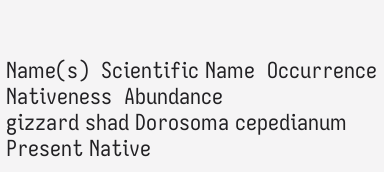Name(s)  Scientific Name  Occurrence  Nativeness  Abundance
gizzard shad Dorosoma cepedianum Present Native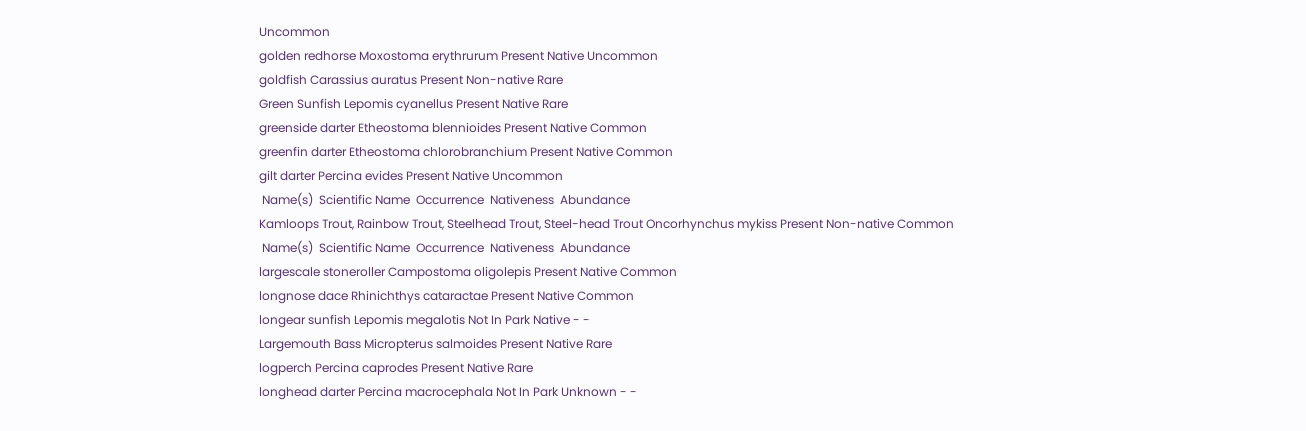Uncommon
golden redhorse Moxostoma erythrurum Present Native Uncommon
goldfish Carassius auratus Present Non-native Rare
Green Sunfish Lepomis cyanellus Present Native Rare
greenside darter Etheostoma blennioides Present Native Common
greenfin darter Etheostoma chlorobranchium Present Native Common
gilt darter Percina evides Present Native Uncommon
 Name(s)  Scientific Name  Occurrence  Nativeness  Abundance
Kamloops Trout, Rainbow Trout, Steelhead Trout, Steel-head Trout Oncorhynchus mykiss Present Non-native Common
 Name(s)  Scientific Name  Occurrence  Nativeness  Abundance
largescale stoneroller Campostoma oligolepis Present Native Common
longnose dace Rhinichthys cataractae Present Native Common
longear sunfish Lepomis megalotis Not In Park Native - -
Largemouth Bass Micropterus salmoides Present Native Rare
logperch Percina caprodes Present Native Rare
longhead darter Percina macrocephala Not In Park Unknown - -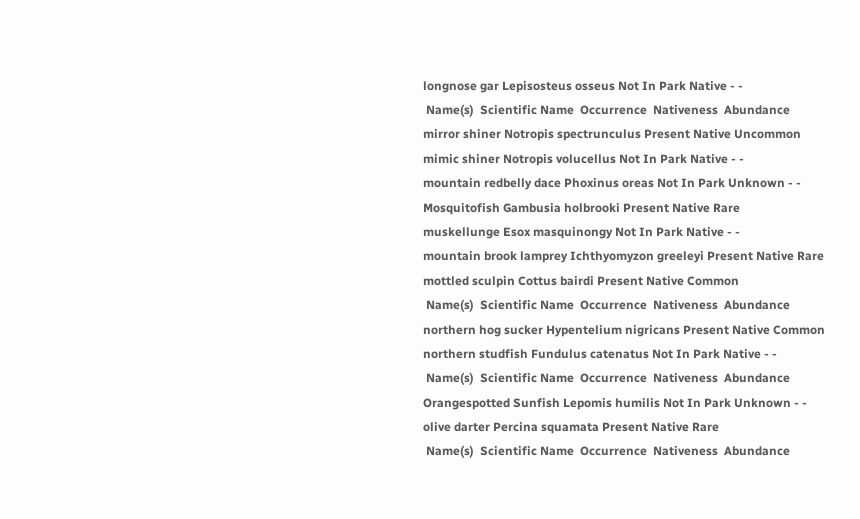longnose gar Lepisosteus osseus Not In Park Native - -
 Name(s)  Scientific Name  Occurrence  Nativeness  Abundance
mirror shiner Notropis spectrunculus Present Native Uncommon
mimic shiner Notropis volucellus Not In Park Native - -
mountain redbelly dace Phoxinus oreas Not In Park Unknown - -
Mosquitofish Gambusia holbrooki Present Native Rare
muskellunge Esox masquinongy Not In Park Native - -
mountain brook lamprey Ichthyomyzon greeleyi Present Native Rare
mottled sculpin Cottus bairdi Present Native Common
 Name(s)  Scientific Name  Occurrence  Nativeness  Abundance
northern hog sucker Hypentelium nigricans Present Native Common
northern studfish Fundulus catenatus Not In Park Native - -
 Name(s)  Scientific Name  Occurrence  Nativeness  Abundance
Orangespotted Sunfish Lepomis humilis Not In Park Unknown - -
olive darter Percina squamata Present Native Rare
 Name(s)  Scientific Name  Occurrence  Nativeness  Abundance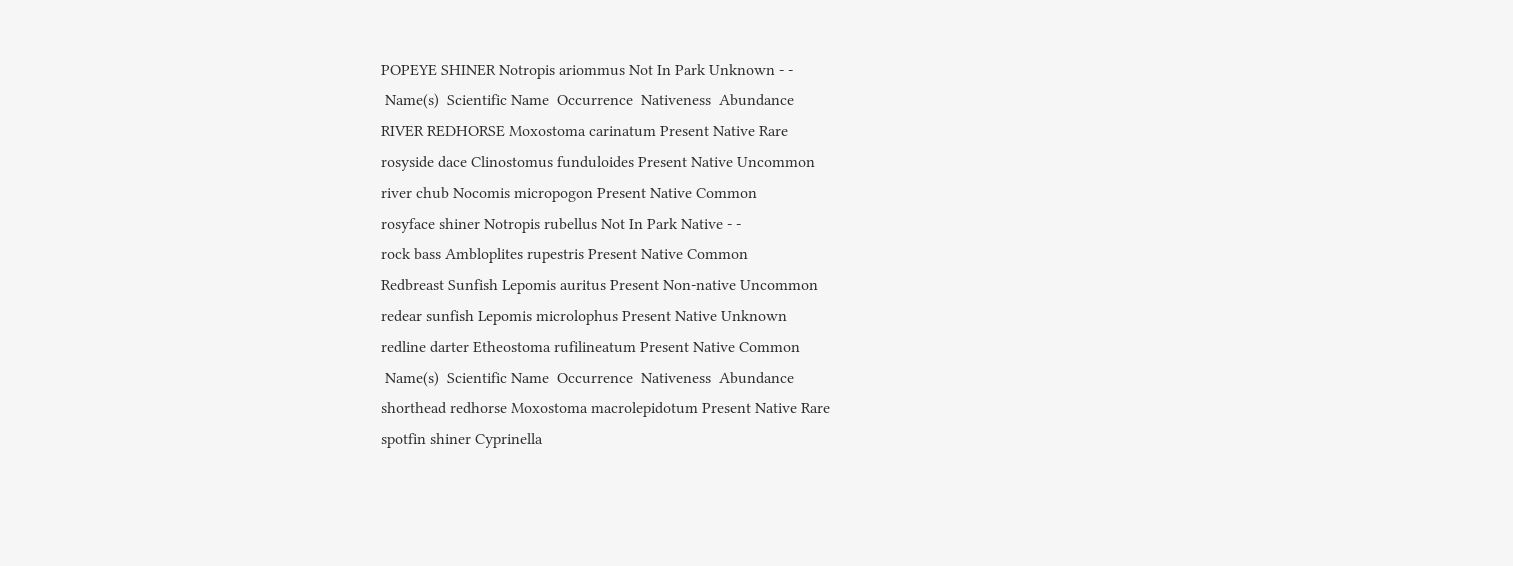POPEYE SHINER Notropis ariommus Not In Park Unknown - -
 Name(s)  Scientific Name  Occurrence  Nativeness  Abundance
RIVER REDHORSE Moxostoma carinatum Present Native Rare
rosyside dace Clinostomus funduloides Present Native Uncommon
river chub Nocomis micropogon Present Native Common
rosyface shiner Notropis rubellus Not In Park Native - -
rock bass Ambloplites rupestris Present Native Common
Redbreast Sunfish Lepomis auritus Present Non-native Uncommon
redear sunfish Lepomis microlophus Present Native Unknown
redline darter Etheostoma rufilineatum Present Native Common
 Name(s)  Scientific Name  Occurrence  Nativeness  Abundance
shorthead redhorse Moxostoma macrolepidotum Present Native Rare
spotfin shiner Cyprinella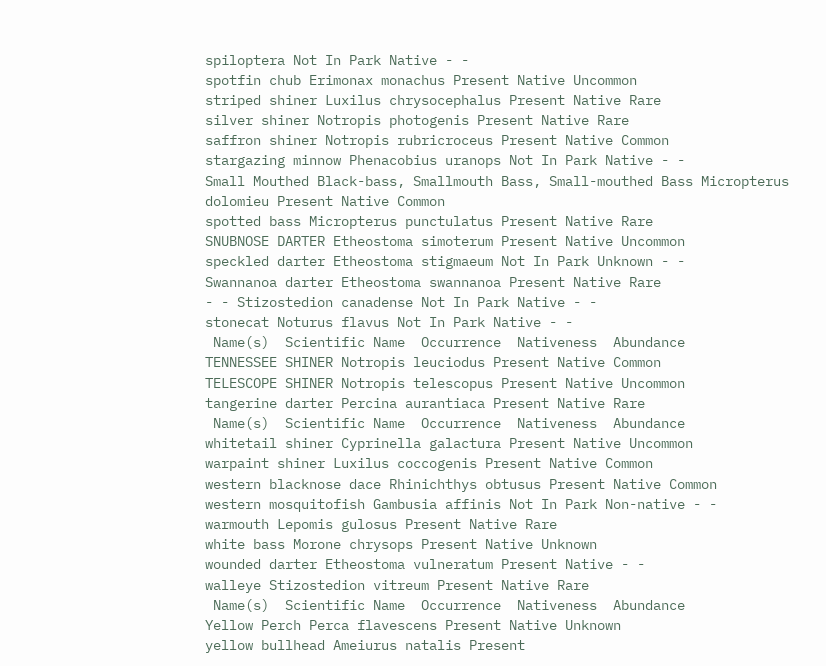spiloptera Not In Park Native - -
spotfin chub Erimonax monachus Present Native Uncommon
striped shiner Luxilus chrysocephalus Present Native Rare
silver shiner Notropis photogenis Present Native Rare
saffron shiner Notropis rubricroceus Present Native Common
stargazing minnow Phenacobius uranops Not In Park Native - -
Small Mouthed Black-bass, Smallmouth Bass, Small-mouthed Bass Micropterus dolomieu Present Native Common
spotted bass Micropterus punctulatus Present Native Rare
SNUBNOSE DARTER Etheostoma simoterum Present Native Uncommon
speckled darter Etheostoma stigmaeum Not In Park Unknown - -
Swannanoa darter Etheostoma swannanoa Present Native Rare
- - Stizostedion canadense Not In Park Native - -
stonecat Noturus flavus Not In Park Native - -
 Name(s)  Scientific Name  Occurrence  Nativeness  Abundance
TENNESSEE SHINER Notropis leuciodus Present Native Common
TELESCOPE SHINER Notropis telescopus Present Native Uncommon
tangerine darter Percina aurantiaca Present Native Rare
 Name(s)  Scientific Name  Occurrence  Nativeness  Abundance
whitetail shiner Cyprinella galactura Present Native Uncommon
warpaint shiner Luxilus coccogenis Present Native Common
western blacknose dace Rhinichthys obtusus Present Native Common
western mosquitofish Gambusia affinis Not In Park Non-native - -
warmouth Lepomis gulosus Present Native Rare
white bass Morone chrysops Present Native Unknown
wounded darter Etheostoma vulneratum Present Native - -
walleye Stizostedion vitreum Present Native Rare
 Name(s)  Scientific Name  Occurrence  Nativeness  Abundance
Yellow Perch Perca flavescens Present Native Unknown
yellow bullhead Ameiurus natalis Present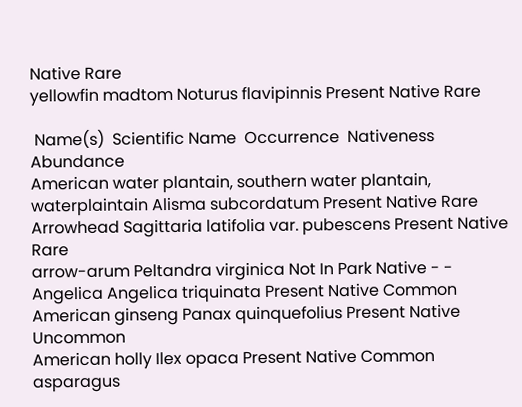Native Rare
yellowfin madtom Noturus flavipinnis Present Native Rare

 Name(s)  Scientific Name  Occurrence  Nativeness  Abundance
American water plantain, southern water plantain, waterplaintain Alisma subcordatum Present Native Rare
Arrowhead Sagittaria latifolia var. pubescens Present Native Rare
arrow-arum Peltandra virginica Not In Park Native - -
Angelica Angelica triquinata Present Native Common
American ginseng Panax quinquefolius Present Native Uncommon
American holly Ilex opaca Present Native Common
asparagus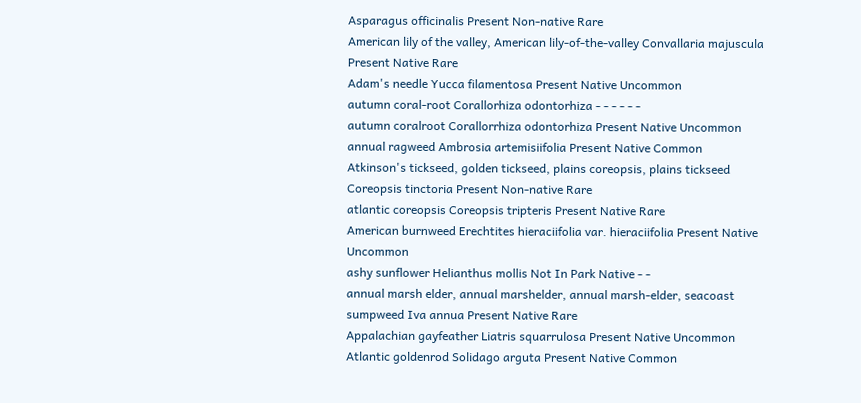Asparagus officinalis Present Non-native Rare
American lily of the valley, American lily-of-the-valley Convallaria majuscula Present Native Rare
Adam's needle Yucca filamentosa Present Native Uncommon
autumn coral-root Corallorhiza odontorhiza - - - - - -
autumn coralroot Corallorrhiza odontorhiza Present Native Uncommon
annual ragweed Ambrosia artemisiifolia Present Native Common
Atkinson's tickseed, golden tickseed, plains coreopsis, plains tickseed Coreopsis tinctoria Present Non-native Rare
atlantic coreopsis Coreopsis tripteris Present Native Rare
American burnweed Erechtites hieraciifolia var. hieraciifolia Present Native Uncommon
ashy sunflower Helianthus mollis Not In Park Native - -
annual marsh elder, annual marshelder, annual marsh-elder, seacoast sumpweed Iva annua Present Native Rare
Appalachian gayfeather Liatris squarrulosa Present Native Uncommon
Atlantic goldenrod Solidago arguta Present Native Common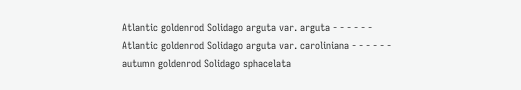Atlantic goldenrod Solidago arguta var. arguta - - - - - -
Atlantic goldenrod Solidago arguta var. caroliniana - - - - - -
autumn goldenrod Solidago sphacelata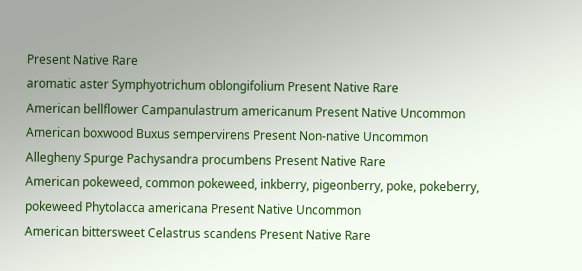Present Native Rare
aromatic aster Symphyotrichum oblongifolium Present Native Rare
American bellflower Campanulastrum americanum Present Native Uncommon
American boxwood Buxus sempervirens Present Non-native Uncommon
Allegheny Spurge Pachysandra procumbens Present Native Rare
American pokeweed, common pokeweed, inkberry, pigeonberry, poke, pokeberry, pokeweed Phytolacca americana Present Native Uncommon
American bittersweet Celastrus scandens Present Native Rare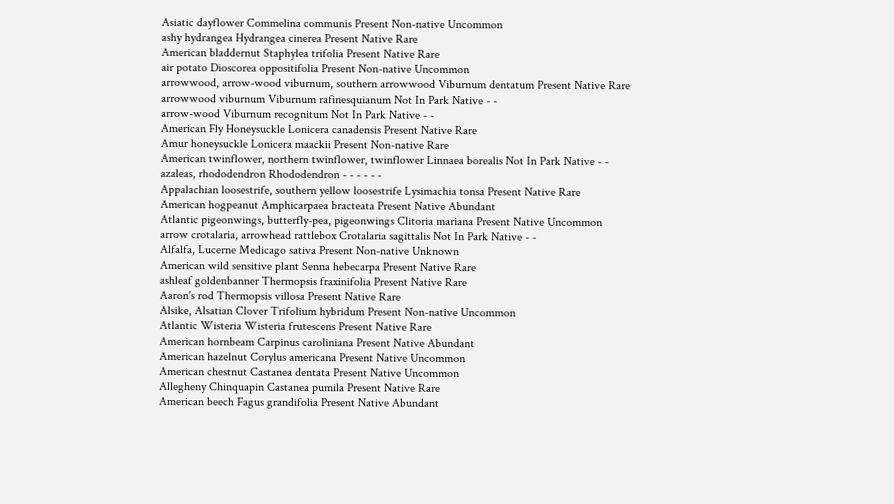Asiatic dayflower Commelina communis Present Non-native Uncommon
ashy hydrangea Hydrangea cinerea Present Native Rare
American bladdernut Staphylea trifolia Present Native Rare
air potato Dioscorea oppositifolia Present Non-native Uncommon
arrowwood, arrow-wood viburnum, southern arrowwood Viburnum dentatum Present Native Rare
arrowwood viburnum Viburnum rafinesquianum Not In Park Native - -
arrow-wood Viburnum recognitum Not In Park Native - -
American Fly Honeysuckle Lonicera canadensis Present Native Rare
Amur honeysuckle Lonicera maackii Present Non-native Rare
American twinflower, northern twinflower, twinflower Linnaea borealis Not In Park Native - -
azaleas, rhododendron Rhododendron - - - - - -
Appalachian loosestrife, southern yellow loosestrife Lysimachia tonsa Present Native Rare
American hogpeanut Amphicarpaea bracteata Present Native Abundant
Atlantic pigeonwings, butterfly-pea, pigeonwings Clitoria mariana Present Native Uncommon
arrow crotalaria, arrowhead rattlebox Crotalaria sagittalis Not In Park Native - -
Alfalfa, Lucerne Medicago sativa Present Non-native Unknown
American wild sensitive plant Senna hebecarpa Present Native Rare
ashleaf goldenbanner Thermopsis fraxinifolia Present Native Rare
Aaron's rod Thermopsis villosa Present Native Rare
Alsike, Alsatian Clover Trifolium hybridum Present Non-native Uncommon
Atlantic Wisteria Wisteria frutescens Present Native Rare
American hornbeam Carpinus caroliniana Present Native Abundant
American hazelnut Corylus americana Present Native Uncommon
American chestnut Castanea dentata Present Native Uncommon
Allegheny Chinquapin Castanea pumila Present Native Rare
American beech Fagus grandifolia Present Native Abundant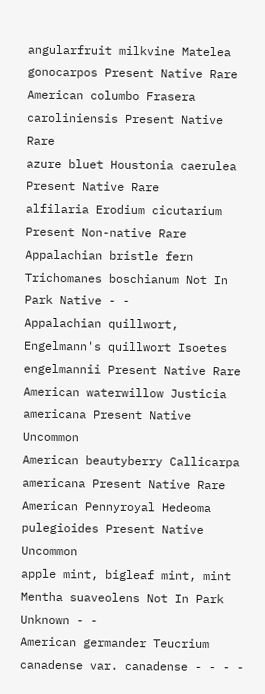angularfruit milkvine Matelea gonocarpos Present Native Rare
American columbo Frasera caroliniensis Present Native Rare
azure bluet Houstonia caerulea Present Native Rare
alfilaria Erodium cicutarium Present Non-native Rare
Appalachian bristle fern Trichomanes boschianum Not In Park Native - -
Appalachian quillwort, Engelmann's quillwort Isoetes engelmannii Present Native Rare
American waterwillow Justicia americana Present Native Uncommon
American beautyberry Callicarpa americana Present Native Rare
American Pennyroyal Hedeoma pulegioides Present Native Uncommon
apple mint, bigleaf mint, mint Mentha suaveolens Not In Park Unknown - -
American germander Teucrium canadense var. canadense - - - -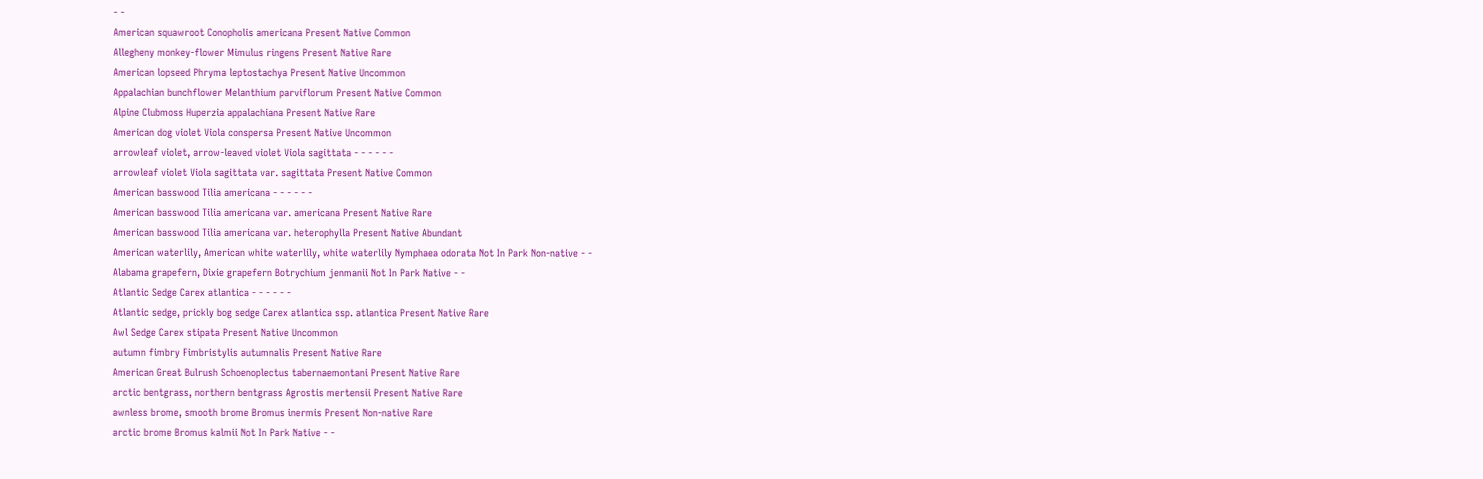- -
American squawroot Conopholis americana Present Native Common
Allegheny monkey-flower Mimulus ringens Present Native Rare
American lopseed Phryma leptostachya Present Native Uncommon
Appalachian bunchflower Melanthium parviflorum Present Native Common
Alpine Clubmoss Huperzia appalachiana Present Native Rare
American dog violet Viola conspersa Present Native Uncommon
arrowleaf violet, arrow-leaved violet Viola sagittata - - - - - -
arrowleaf violet Viola sagittata var. sagittata Present Native Common
American basswood Tilia americana - - - - - -
American basswood Tilia americana var. americana Present Native Rare
American basswood Tilia americana var. heterophylla Present Native Abundant
American waterlily, American white waterlily, white waterlily Nymphaea odorata Not In Park Non-native - -
Alabama grapefern, Dixie grapefern Botrychium jenmanii Not In Park Native - -
Atlantic Sedge Carex atlantica - - - - - -
Atlantic sedge, prickly bog sedge Carex atlantica ssp. atlantica Present Native Rare
Awl Sedge Carex stipata Present Native Uncommon
autumn fimbry Fimbristylis autumnalis Present Native Rare
American Great Bulrush Schoenoplectus tabernaemontani Present Native Rare
arctic bentgrass, northern bentgrass Agrostis mertensii Present Native Rare
awnless brome, smooth brome Bromus inermis Present Non-native Rare
arctic brome Bromus kalmii Not In Park Native - -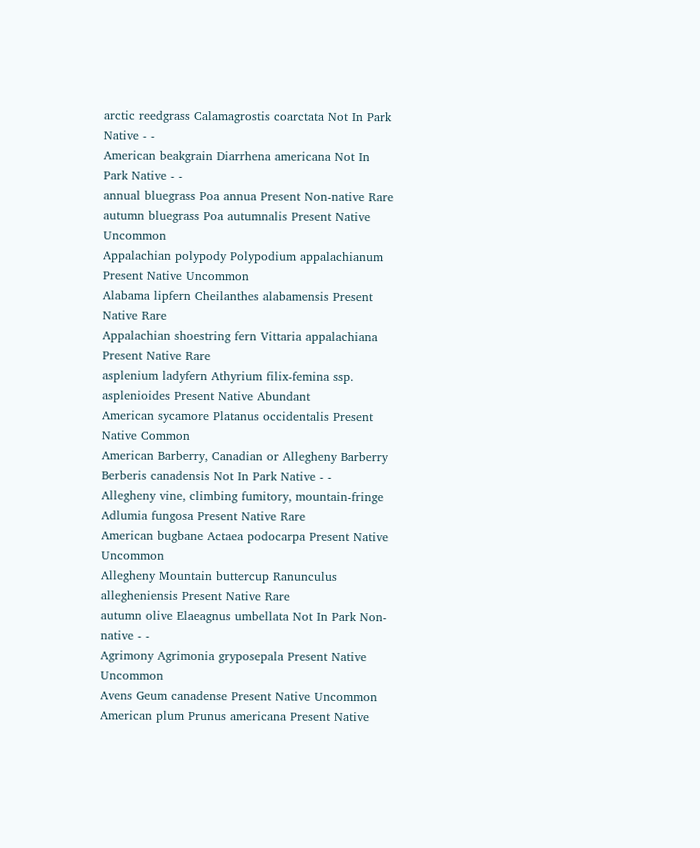arctic reedgrass Calamagrostis coarctata Not In Park Native - -
American beakgrain Diarrhena americana Not In Park Native - -
annual bluegrass Poa annua Present Non-native Rare
autumn bluegrass Poa autumnalis Present Native Uncommon
Appalachian polypody Polypodium appalachianum Present Native Uncommon
Alabama lipfern Cheilanthes alabamensis Present Native Rare
Appalachian shoestring fern Vittaria appalachiana Present Native Rare
asplenium ladyfern Athyrium filix-femina ssp. asplenioides Present Native Abundant
American sycamore Platanus occidentalis Present Native Common
American Barberry, Canadian or Allegheny Barberry Berberis canadensis Not In Park Native - -
Allegheny vine, climbing fumitory, mountain-fringe Adlumia fungosa Present Native Rare
American bugbane Actaea podocarpa Present Native Uncommon
Allegheny Mountain buttercup Ranunculus allegheniensis Present Native Rare
autumn olive Elaeagnus umbellata Not In Park Non-native - -
Agrimony Agrimonia gryposepala Present Native Uncommon
Avens Geum canadense Present Native Uncommon
American plum Prunus americana Present Native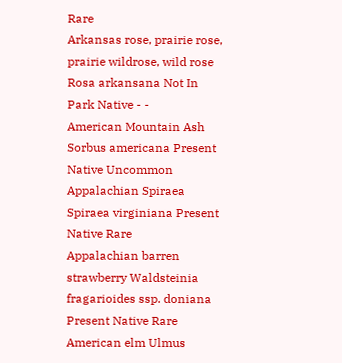Rare
Arkansas rose, prairie rose, prairie wildrose, wild rose Rosa arkansana Not In Park Native - -
American Mountain Ash Sorbus americana Present Native Uncommon
Appalachian Spiraea Spiraea virginiana Present Native Rare
Appalachian barren strawberry Waldsteinia fragarioides ssp. doniana Present Native Rare
American elm Ulmus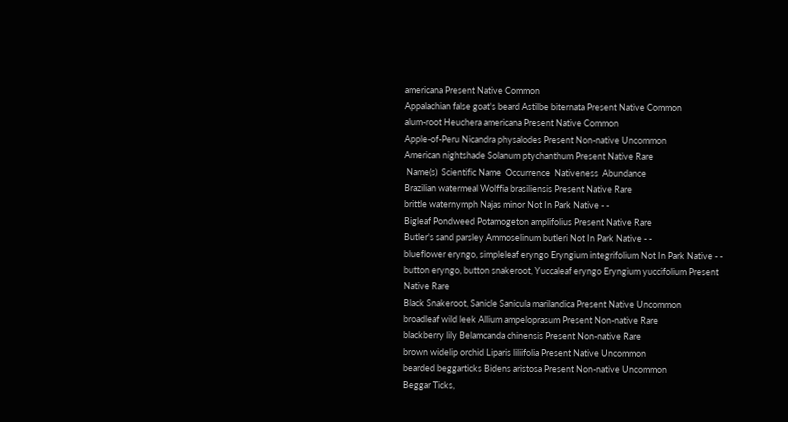americana Present Native Common
Appalachian false goat's beard Astilbe biternata Present Native Common
alum-root Heuchera americana Present Native Common
Apple-of-Peru Nicandra physalodes Present Non-native Uncommon
American nightshade Solanum ptychanthum Present Native Rare
 Name(s)  Scientific Name  Occurrence  Nativeness  Abundance
Brazilian watermeal Wolffia brasiliensis Present Native Rare
brittle waternymph Najas minor Not In Park Native - -
Bigleaf Pondweed Potamogeton amplifolius Present Native Rare
Butler's sand parsley Ammoselinum butleri Not In Park Native - -
blueflower eryngo, simpleleaf eryngo Eryngium integrifolium Not In Park Native - -
button eryngo, button snakeroot, Yuccaleaf eryngo Eryngium yuccifolium Present Native Rare
Black Snakeroot, Sanicle Sanicula marilandica Present Native Uncommon
broadleaf wild leek Allium ampeloprasum Present Non-native Rare
blackberry lily Belamcanda chinensis Present Non-native Rare
brown widelip orchid Liparis liliifolia Present Native Uncommon
bearded beggarticks Bidens aristosa Present Non-native Uncommon
Beggar Ticks,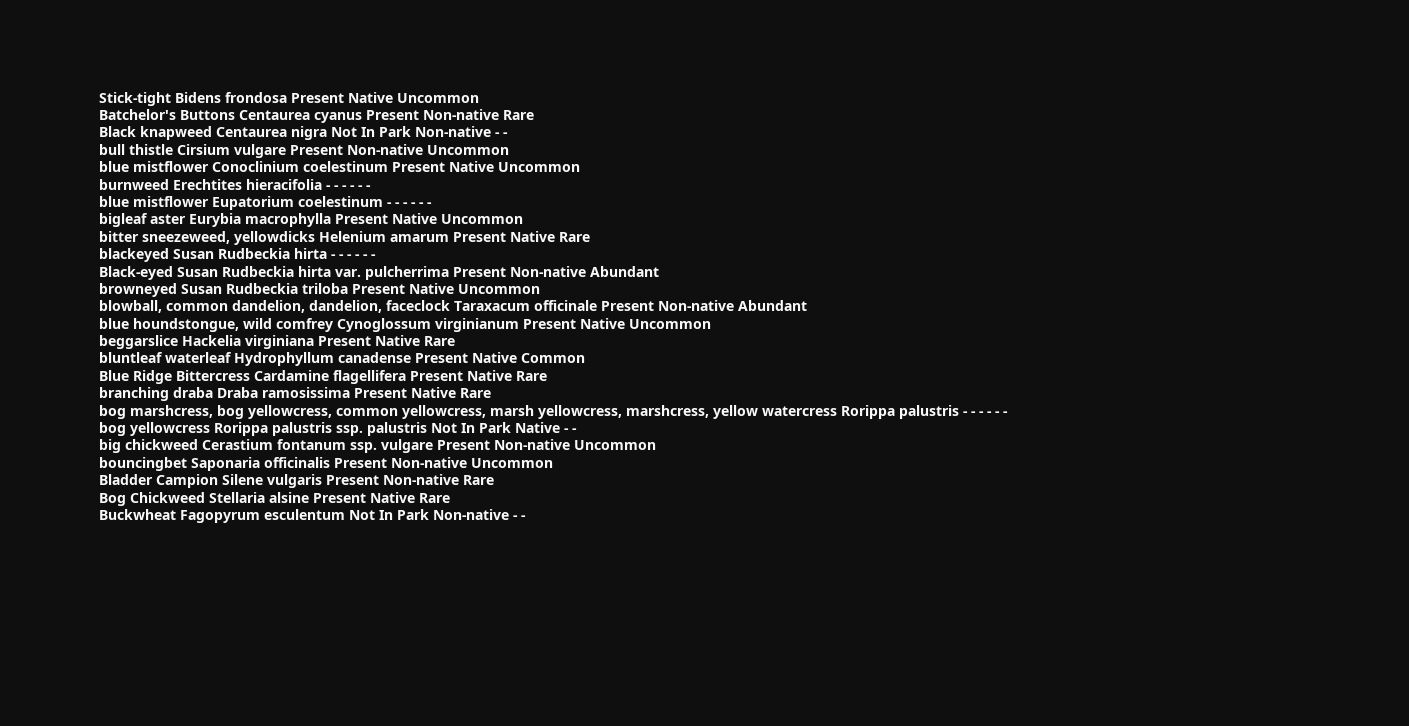Stick-tight Bidens frondosa Present Native Uncommon
Batchelor's Buttons Centaurea cyanus Present Non-native Rare
Black knapweed Centaurea nigra Not In Park Non-native - -
bull thistle Cirsium vulgare Present Non-native Uncommon
blue mistflower Conoclinium coelestinum Present Native Uncommon
burnweed Erechtites hieracifolia - - - - - -
blue mistflower Eupatorium coelestinum - - - - - -
bigleaf aster Eurybia macrophylla Present Native Uncommon
bitter sneezeweed, yellowdicks Helenium amarum Present Native Rare
blackeyed Susan Rudbeckia hirta - - - - - -
Black-eyed Susan Rudbeckia hirta var. pulcherrima Present Non-native Abundant
browneyed Susan Rudbeckia triloba Present Native Uncommon
blowball, common dandelion, dandelion, faceclock Taraxacum officinale Present Non-native Abundant
blue houndstongue, wild comfrey Cynoglossum virginianum Present Native Uncommon
beggarslice Hackelia virginiana Present Native Rare
bluntleaf waterleaf Hydrophyllum canadense Present Native Common
Blue Ridge Bittercress Cardamine flagellifera Present Native Rare
branching draba Draba ramosissima Present Native Rare
bog marshcress, bog yellowcress, common yellowcress, marsh yellowcress, marshcress, yellow watercress Rorippa palustris - - - - - -
bog yellowcress Rorippa palustris ssp. palustris Not In Park Native - -
big chickweed Cerastium fontanum ssp. vulgare Present Non-native Uncommon
bouncingbet Saponaria officinalis Present Non-native Uncommon
Bladder Campion Silene vulgaris Present Non-native Rare
Bog Chickweed Stellaria alsine Present Native Rare
Buckwheat Fagopyrum esculentum Not In Park Non-native - -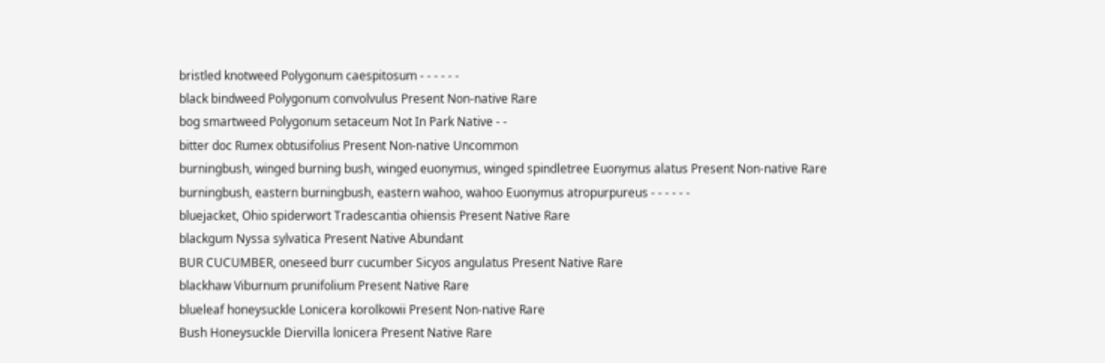bristled knotweed Polygonum caespitosum - - - - - -
black bindweed Polygonum convolvulus Present Non-native Rare
bog smartweed Polygonum setaceum Not In Park Native - -
bitter doc Rumex obtusifolius Present Non-native Uncommon
burningbush, winged burning bush, winged euonymus, winged spindletree Euonymus alatus Present Non-native Rare
burningbush, eastern burningbush, eastern wahoo, wahoo Euonymus atropurpureus - - - - - -
bluejacket, Ohio spiderwort Tradescantia ohiensis Present Native Rare
blackgum Nyssa sylvatica Present Native Abundant
BUR CUCUMBER, oneseed burr cucumber Sicyos angulatus Present Native Rare
blackhaw Viburnum prunifolium Present Native Rare
blueleaf honeysuckle Lonicera korolkowii Present Non-native Rare
Bush Honeysuckle Diervilla lonicera Present Native Rare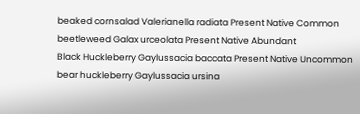beaked cornsalad Valerianella radiata Present Native Common
beetleweed Galax urceolata Present Native Abundant
Black Huckleberry Gaylussacia baccata Present Native Uncommon
bear huckleberry Gaylussacia ursina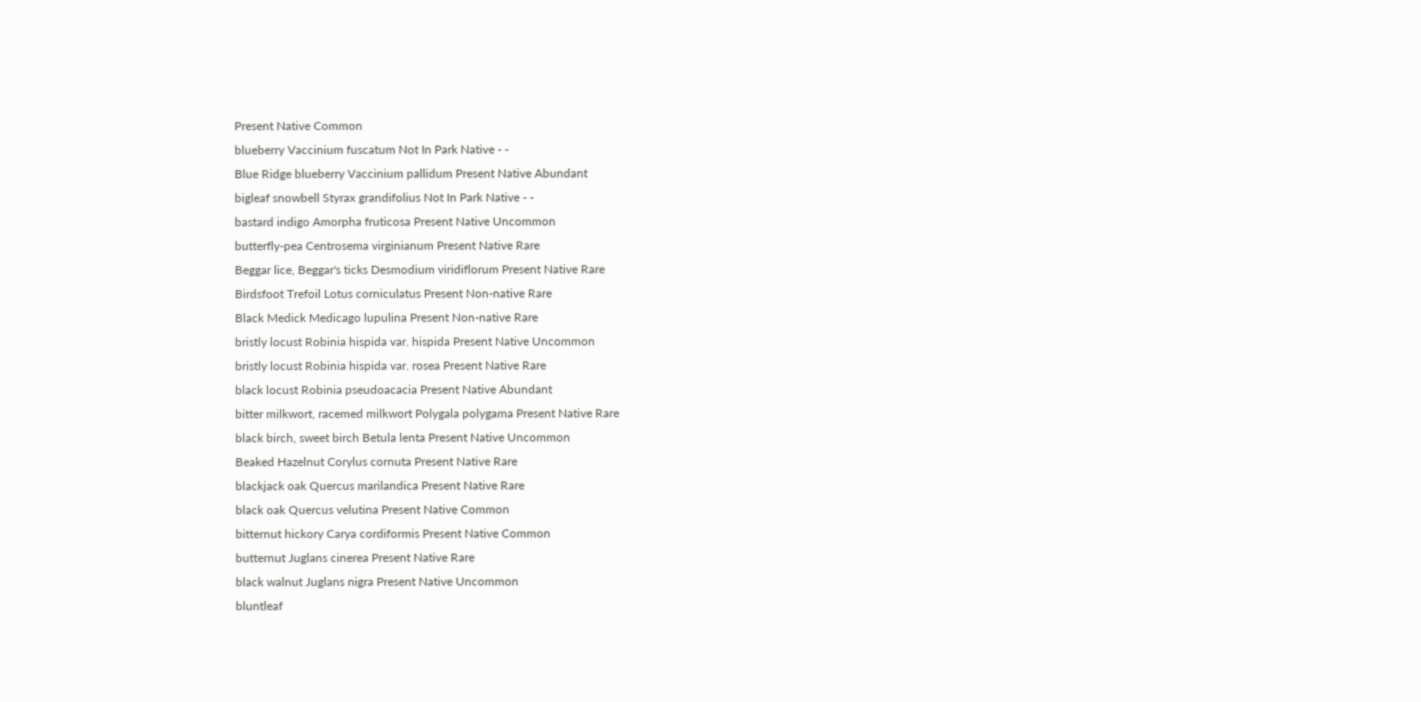Present Native Common
blueberry Vaccinium fuscatum Not In Park Native - -
Blue Ridge blueberry Vaccinium pallidum Present Native Abundant
bigleaf snowbell Styrax grandifolius Not In Park Native - -
bastard indigo Amorpha fruticosa Present Native Uncommon
butterfly-pea Centrosema virginianum Present Native Rare
Beggar lice, Beggar's ticks Desmodium viridiflorum Present Native Rare
Birdsfoot Trefoil Lotus corniculatus Present Non-native Rare
Black Medick Medicago lupulina Present Non-native Rare
bristly locust Robinia hispida var. hispida Present Native Uncommon
bristly locust Robinia hispida var. rosea Present Native Rare
black locust Robinia pseudoacacia Present Native Abundant
bitter milkwort, racemed milkwort Polygala polygama Present Native Rare
black birch, sweet birch Betula lenta Present Native Uncommon
Beaked Hazelnut Corylus cornuta Present Native Rare
blackjack oak Quercus marilandica Present Native Rare
black oak Quercus velutina Present Native Common
bitternut hickory Carya cordiformis Present Native Common
butternut Juglans cinerea Present Native Rare
black walnut Juglans nigra Present Native Uncommon
bluntleaf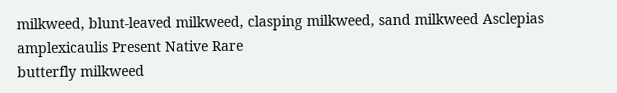milkweed, blunt-leaved milkweed, clasping milkweed, sand milkweed Asclepias amplexicaulis Present Native Rare
butterfly milkweed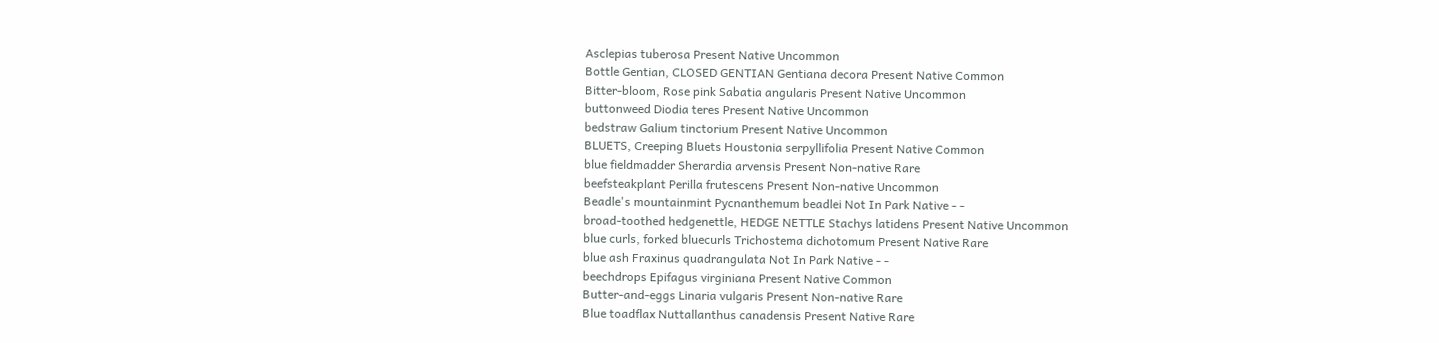Asclepias tuberosa Present Native Uncommon
Bottle Gentian, CLOSED GENTIAN Gentiana decora Present Native Common
Bitter-bloom, Rose pink Sabatia angularis Present Native Uncommon
buttonweed Diodia teres Present Native Uncommon
bedstraw Galium tinctorium Present Native Uncommon
BLUETS, Creeping Bluets Houstonia serpyllifolia Present Native Common
blue fieldmadder Sherardia arvensis Present Non-native Rare
beefsteakplant Perilla frutescens Present Non-native Uncommon
Beadle's mountainmint Pycnanthemum beadlei Not In Park Native - -
broad-toothed hedgenettle, HEDGE NETTLE Stachys latidens Present Native Uncommon
blue curls, forked bluecurls Trichostema dichotomum Present Native Rare
blue ash Fraxinus quadrangulata Not In Park Native - -
beechdrops Epifagus virginiana Present Native Common
Butter-and-eggs Linaria vulgaris Present Non-native Rare
Blue toadflax Nuttallanthus canadensis Present Native Rare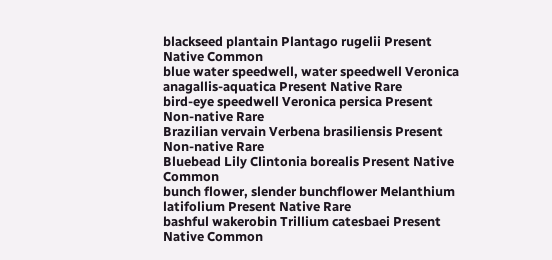blackseed plantain Plantago rugelii Present Native Common
blue water speedwell, water speedwell Veronica anagallis-aquatica Present Native Rare
bird-eye speedwell Veronica persica Present Non-native Rare
Brazilian vervain Verbena brasiliensis Present Non-native Rare
Bluebead Lily Clintonia borealis Present Native Common
bunch flower, slender bunchflower Melanthium latifolium Present Native Rare
bashful wakerobin Trillium catesbaei Present Native Common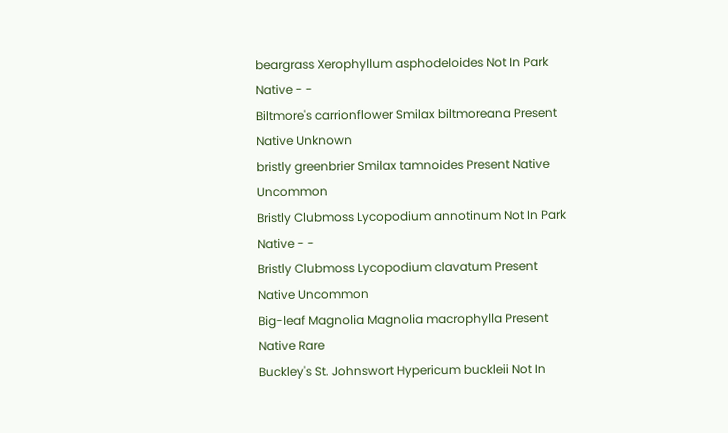beargrass Xerophyllum asphodeloides Not In Park Native - -
Biltmore's carrionflower Smilax biltmoreana Present Native Unknown
bristly greenbrier Smilax tamnoides Present Native Uncommon
Bristly Clubmoss Lycopodium annotinum Not In Park Native - -
Bristly Clubmoss Lycopodium clavatum Present Native Uncommon
Big-leaf Magnolia Magnolia macrophylla Present Native Rare
Buckley's St. Johnswort Hypericum buckleii Not In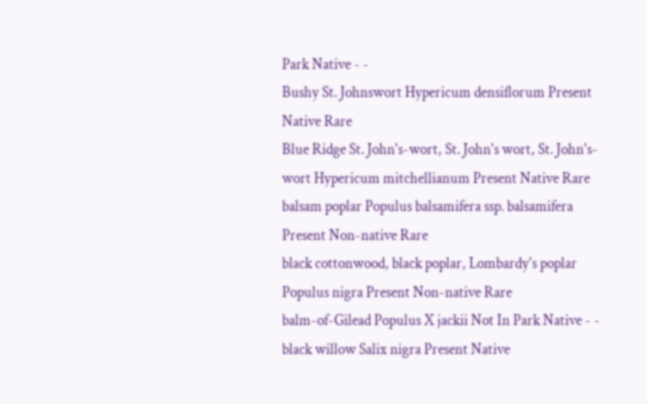Park Native - -
Bushy St. Johnswort Hypericum densiflorum Present Native Rare
Blue Ridge St. John's-wort, St. John's wort, St. John's-wort Hypericum mitchellianum Present Native Rare
balsam poplar Populus balsamifera ssp. balsamifera Present Non-native Rare
black cottonwood, black poplar, Lombardy's poplar Populus nigra Present Non-native Rare
balm-of-Gilead Populus X jackii Not In Park Native - -
black willow Salix nigra Present Native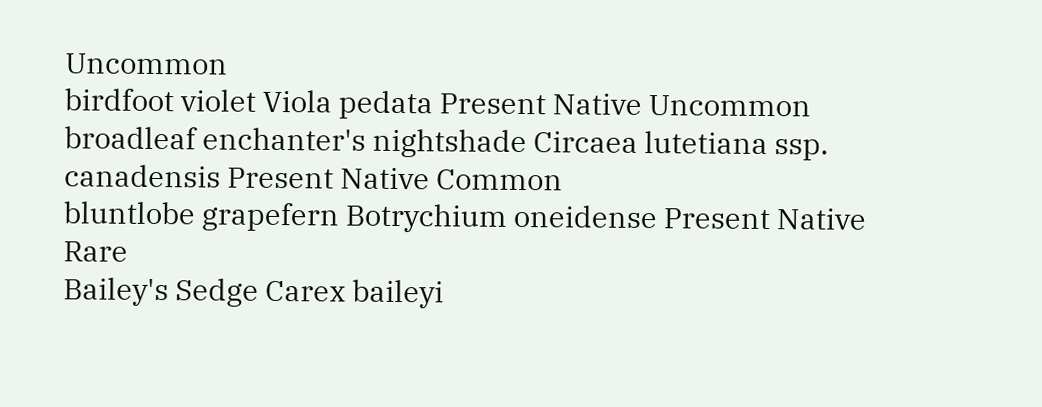Uncommon
birdfoot violet Viola pedata Present Native Uncommon
broadleaf enchanter's nightshade Circaea lutetiana ssp. canadensis Present Native Common
bluntlobe grapefern Botrychium oneidense Present Native Rare
Bailey's Sedge Carex baileyi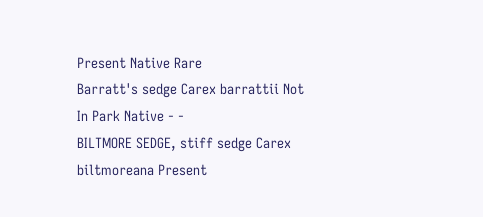Present Native Rare
Barratt's sedge Carex barrattii Not In Park Native - -
BILTMORE SEDGE, stiff sedge Carex biltmoreana Present